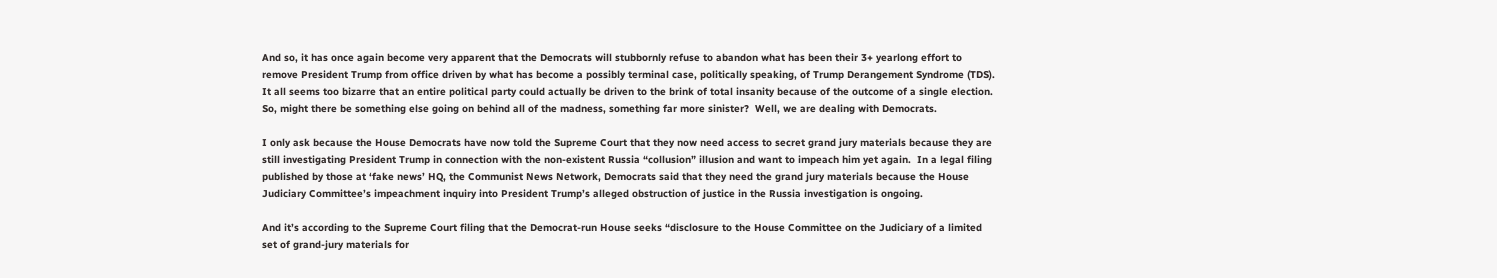And so, it has once again become very apparent that the Democrats will stubbornly refuse to abandon what has been their 3+ yearlong effort to remove President Trump from office driven by what has become a possibly terminal case, politically speaking, of Trump Derangement Syndrome (TDS).  It all seems too bizarre that an entire political party could actually be driven to the brink of total insanity because of the outcome of a single election.  So, might there be something else going on behind all of the madness, something far more sinister?  Well, we are dealing with Democrats.

I only ask because the House Democrats have now told the Supreme Court that they now need access to secret grand jury materials because they are still investigating President Trump in connection with the non-existent Russia “collusion” illusion and want to impeach him yet again.  In a legal filing published by those at ‘fake news’ HQ, the Communist News Network, Democrats said that they need the grand jury materials because the House Judiciary Committee’s impeachment inquiry into President Trump’s alleged obstruction of justice in the Russia investigation is ongoing.

And it’s according to the Supreme Court filing that the Democrat-run House seeks “disclosure to the House Committee on the Judiciary of a limited set of grand-jury materials for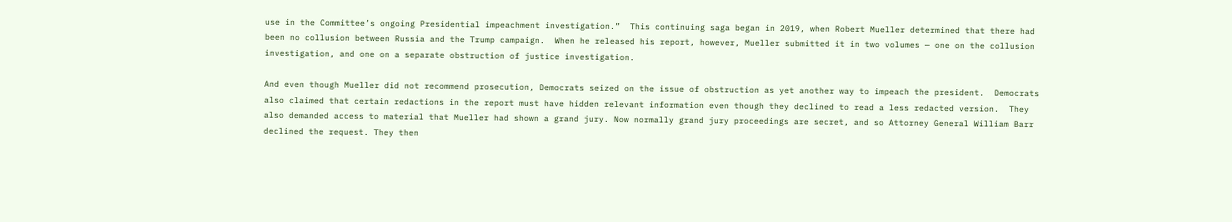use in the Committee’s ongoing Presidential impeachment investigation.”  This continuing saga began in 2019, when Robert Mueller determined that there had been no collusion between Russia and the Trump campaign.  When he released his report, however, Mueller submitted it in two volumes — one on the collusion investigation, and one on a separate obstruction of justice investigation.

And even though Mueller did not recommend prosecution, Democrats seized on the issue of obstruction as yet another way to impeach the president.  Democrats also claimed that certain redactions in the report must have hidden relevant information even though they declined to read a less redacted version.  They also demanded access to material that Mueller had shown a grand jury. Now normally grand jury proceedings are secret, and so Attorney General William Barr declined the request. They then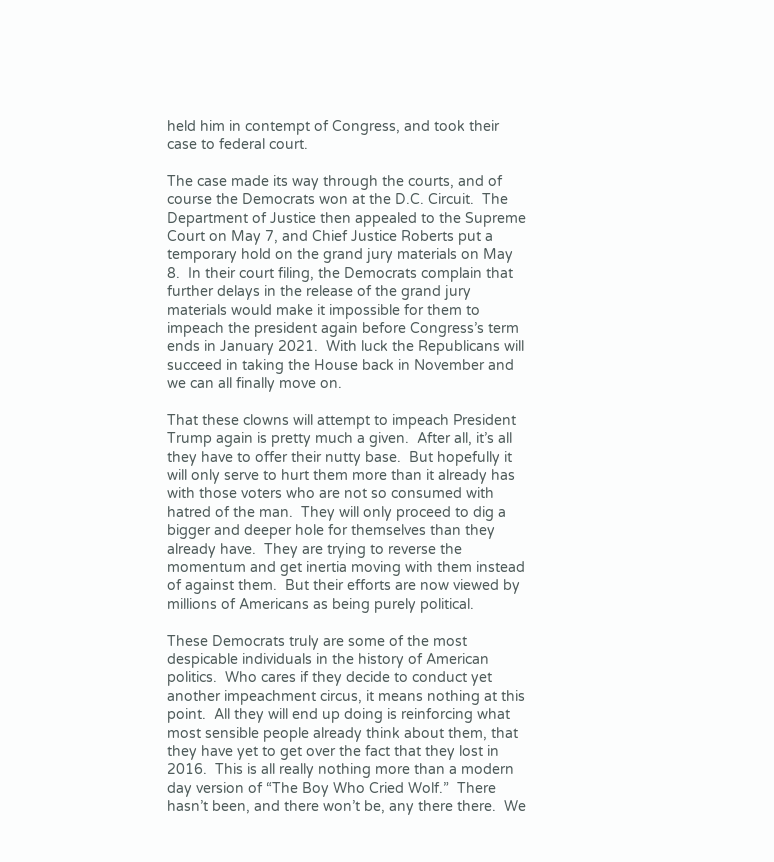held him in contempt of Congress, and took their case to federal court.

The case made its way through the courts, and of course the Democrats won at the D.C. Circuit.  The Department of Justice then appealed to the Supreme Court on May 7, and Chief Justice Roberts put a temporary hold on the grand jury materials on May 8.  In their court filing, the Democrats complain that further delays in the release of the grand jury materials would make it impossible for them to impeach the president again before Congress’s term ends in January 2021.  With luck the Republicans will succeed in taking the House back in November and we can all finally move on.

That these clowns will attempt to impeach President Trump again is pretty much a given.  After all, it’s all they have to offer their nutty base.  But hopefully it will only serve to hurt them more than it already has with those voters who are not so consumed with hatred of the man.  They will only proceed to dig a bigger and deeper hole for themselves than they already have.  They are trying to reverse the momentum and get inertia moving with them instead of against them.  But their efforts are now viewed by millions of Americans as being purely political.

These Democrats truly are some of the most despicable individuals in the history of American politics.  Who cares if they decide to conduct yet another impeachment circus, it means nothing at this point.  All they will end up doing is reinforcing what most sensible people already think about them, that they have yet to get over the fact that they lost in 2016.  This is all really nothing more than a modern day version of “The Boy Who Cried Wolf.”  There hasn’t been, and there won’t be, any there there.  We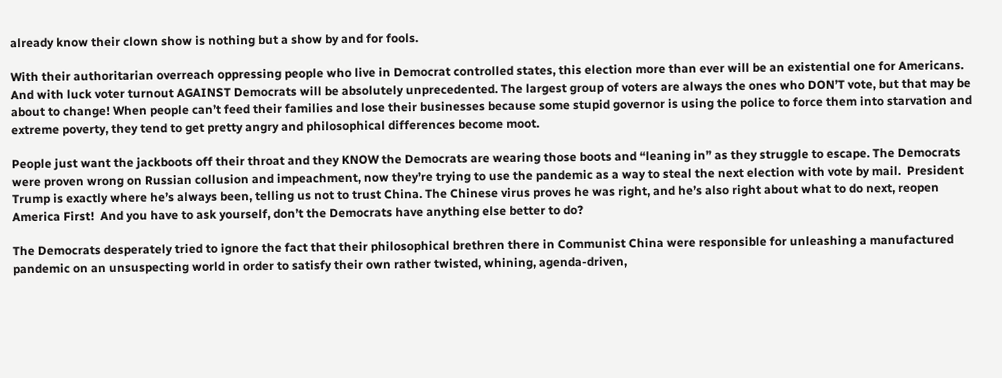already know their clown show is nothing but a show by and for fools.

With their authoritarian overreach oppressing people who live in Democrat controlled states, this election more than ever will be an existential one for Americans.  And with luck voter turnout AGAINST Democrats will be absolutely unprecedented. The largest group of voters are always the ones who DON’T vote, but that may be about to change! When people can’t feed their families and lose their businesses because some stupid governor is using the police to force them into starvation and extreme poverty, they tend to get pretty angry and philosophical differences become moot.

People just want the jackboots off their throat and they KNOW the Democrats are wearing those boots and “leaning in” as they struggle to escape. The Democrats were proven wrong on Russian collusion and impeachment, now they’re trying to use the pandemic as a way to steal the next election with vote by mail.  President Trump is exactly where he’s always been, telling us not to trust China. The Chinese virus proves he was right, and he’s also right about what to do next, reopen America First!  And you have to ask yourself, don’t the Democrats have anything else better to do?

The Democrats desperately tried to ignore the fact that their philosophical brethren there in Communist China were responsible for unleashing a manufactured pandemic on an unsuspecting world in order to satisfy their own rather twisted, whining, agenda-driven,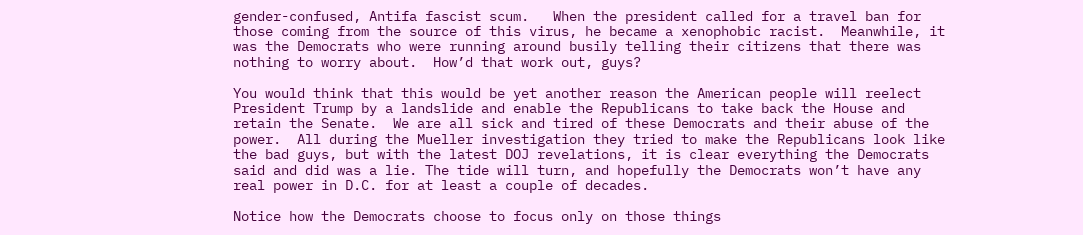gender-confused, Antifa fascist scum.   When the president called for a travel ban for those coming from the source of this virus, he became a xenophobic racist.  Meanwhile, it was the Democrats who were running around busily telling their citizens that there was nothing to worry about.  How’d that work out, guys?

You would think that this would be yet another reason the American people will reelect President Trump by a landslide and enable the Republicans to take back the House and retain the Senate.  We are all sick and tired of these Democrats and their abuse of the power.  All during the Mueller investigation they tried to make the Republicans look like the bad guys, but with the latest DOJ revelations, it is clear everything the Democrats said and did was a lie. The tide will turn, and hopefully the Democrats won’t have any real power in D.C. for at least a couple of decades.

Notice how the Democrats choose to focus only on those things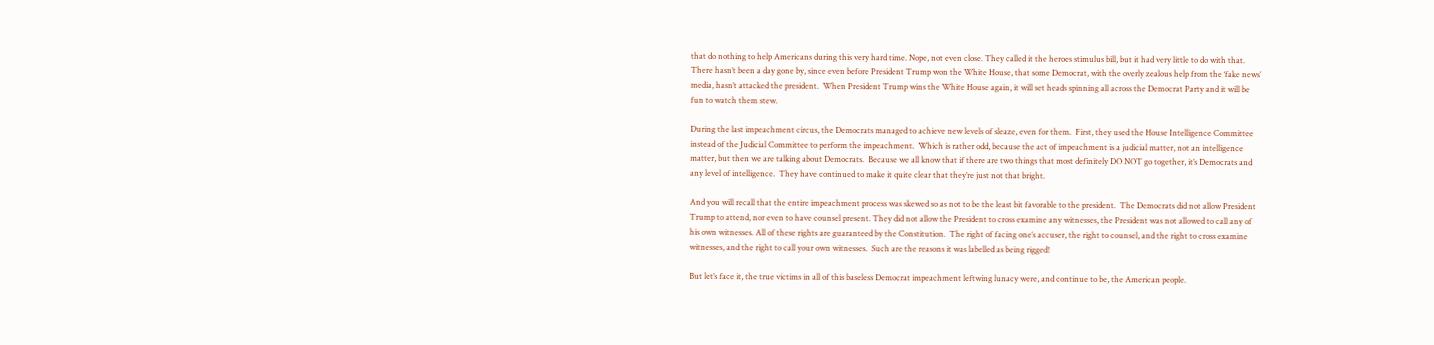that do nothing to help Americans during this very hard time. Nope, not even close. They called it the heroes stimulus bill, but it had very little to do with that. There hasn’t been a day gone by, since even before President Trump won the White House, that some Democrat, with the overly zealous help from the ‘fake news’ media, hasn’t attacked the president.  When President Trump wins the White House again, it will set heads spinning all across the Democrat Party and it will be fun to watch them stew.

During the last impeachment circus, the Democrats managed to achieve new levels of sleaze, even for them.  First, they used the House Intelligence Committee instead of the Judicial Committee to perform the impeachment.  Which is rather odd, because the act of impeachment is a judicial matter, not an intelligence matter, but then we are talking about Democrats.  Because we all know that if there are two things that most definitely DO NOT go together, it’s Democrats and any level of intelligence.  They have continued to make it quite clear that they’re just not that bright.

And you will recall that the entire impeachment process was skewed so as not to be the least bit favorable to the president.  The Democrats did not allow President Trump to attend, nor even to have counsel present. They did not allow the President to cross examine any witnesses, the President was not allowed to call any of his own witnesses. All of these rights are guaranteed by the Constitution.  The right of facing one’s accuser, the right to counsel, and the right to cross examine witnesses, and the right to call your own witnesses.  Such are the reasons it was labelled as being rigged!

But let’s face it, the true victims in all of this baseless Democrat impeachment leftwing lunacy were, and continue to be, the American people.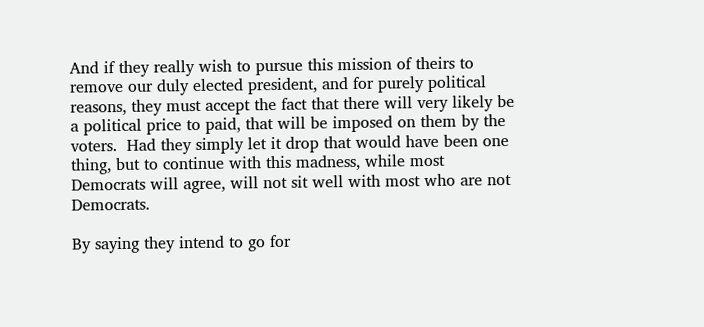And if they really wish to pursue this mission of theirs to remove our duly elected president, and for purely political reasons, they must accept the fact that there will very likely be a political price to paid, that will be imposed on them by the voters.  Had they simply let it drop that would have been one thing, but to continue with this madness, while most Democrats will agree, will not sit well with most who are not Democrats.

By saying they intend to go for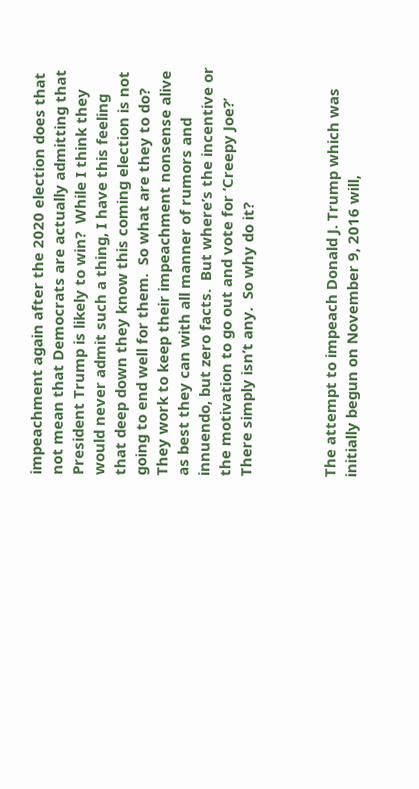impeachment again after the 2020 election does that not mean that Democrats are actually admitting that President Trump is likely to win?  While I think they would never admit such a thing, I have this feeling that deep down they know this coming election is not going to end well for them.  So what are they to do?  They work to keep their impeachment nonsense alive as best they can with all manner of rumors and innuendo, but zero facts.  But where’s the incentive or the motivation to go out and vote for ‘Creepy Joe?’  There simply isn’t any.  So why do it?



The attempt to impeach Donald J. Trump which was initially begun on November 9, 2016 will,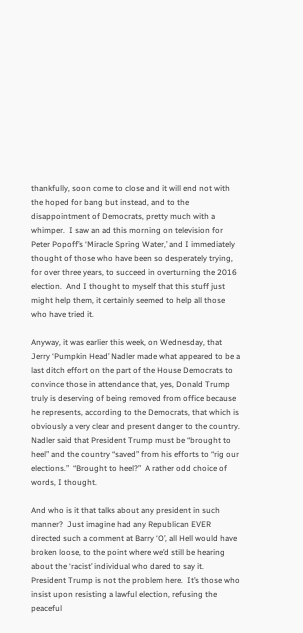thankfully, soon come to close and it will end not with the hoped for bang but instead, and to the disappointment of Democrats, pretty much with a whimper.  I saw an ad this morning on television for Peter Popoff’s ‘Miracle Spring Water,’ and I immediately thought of those who have been so desperately trying, for over three years, to succeed in overturning the 2016 election.  And I thought to myself that this stuff just might help them, it certainly seemed to help all those who have tried it.

Anyway, it was earlier this week, on Wednesday, that Jerry ‘Pumpkin Head’ Nadler made what appeared to be a last ditch effort on the part of the House Democrats to convince those in attendance that, yes, Donald Trump truly is deserving of being removed from office because he represents, according to the Democrats, that which is obviously a very clear and present danger to the country.   Nadler said that President Trump must be “brought to heel” and the country “saved” from his efforts to “rig our elections.”  “Brought to heel?”  A rather odd choice of words, I thought.

And who is it that talks about any president in such manner?  Just imagine had any Republican EVER directed such a comment at Barry ‘O’, all Hell would have broken loose, to the point where we’d still be hearing about the ‘racist’ individual who dared to say it.  President Trump is not the problem here.  It’s those who insist upon resisting a lawful election, refusing the peaceful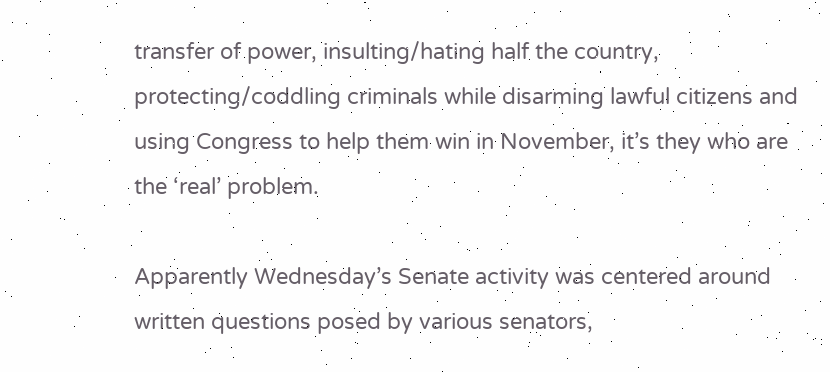transfer of power, insulting/hating half the country, protecting/coddling criminals while disarming lawful citizens and using Congress to help them win in November, it’s they who are the ‘real’ problem.

Apparently Wednesday’s Senate activity was centered around written questions posed by various senators,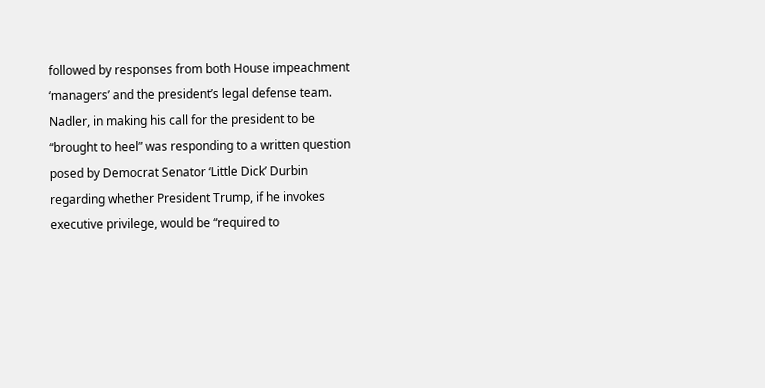followed by responses from both House impeachment ‘managers’ and the president’s legal defense team.  Nadler, in making his call for the president to be “brought to heel” was responding to a written question posed by Democrat Senator ‘Little Dick’ Durbin regarding whether President Trump, if he invokes executive privilege, would be “required to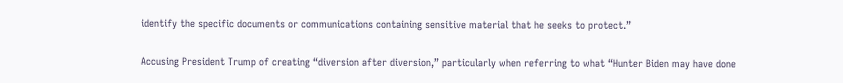identify the specific documents or communications containing sensitive material that he seeks to protect.”

Accusing President Trump of creating “diversion after diversion,” particularly when referring to what “Hunter Biden may have done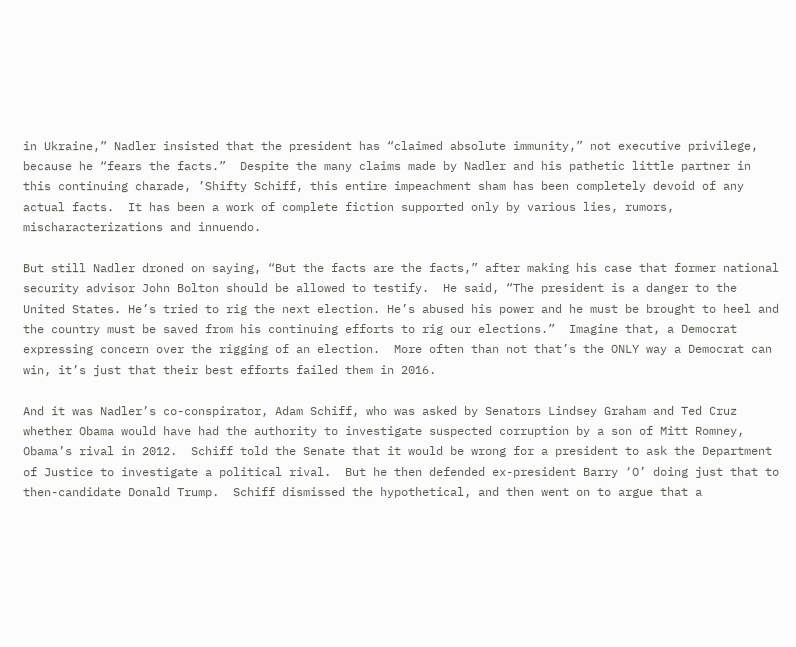in Ukraine,” Nadler insisted that the president has “claimed absolute immunity,” not executive privilege, because he “fears the facts.”  Despite the many claims made by Nadler and his pathetic little partner in this continuing charade, ’Shifty Schiff, this entire impeachment sham has been completely devoid of any actual facts.  It has been a work of complete fiction supported only by various lies, rumors, mischaracterizations and innuendo.

But still Nadler droned on saying, “But the facts are the facts,” after making his case that former national security advisor John Bolton should be allowed to testify.  He said, “The president is a danger to the United States. He’s tried to rig the next election. He’s abused his power and he must be brought to heel and the country must be saved from his continuing efforts to rig our elections.”  Imagine that, a Democrat expressing concern over the rigging of an election.  More often than not that’s the ONLY way a Democrat can win, it’s just that their best efforts failed them in 2016.

And it was Nadler’s co-conspirator, Adam Schiff, who was asked by Senators Lindsey Graham and Ted Cruz whether Obama would have had the authority to investigate suspected corruption by a son of Mitt Romney, Obama’s rival in 2012.  Schiff told the Senate that it would be wrong for a president to ask the Department of Justice to investigate a political rival.  But he then defended ex-president Barry ‘O’ doing just that to then-candidate Donald Trump.  Schiff dismissed the hypothetical, and then went on to argue that a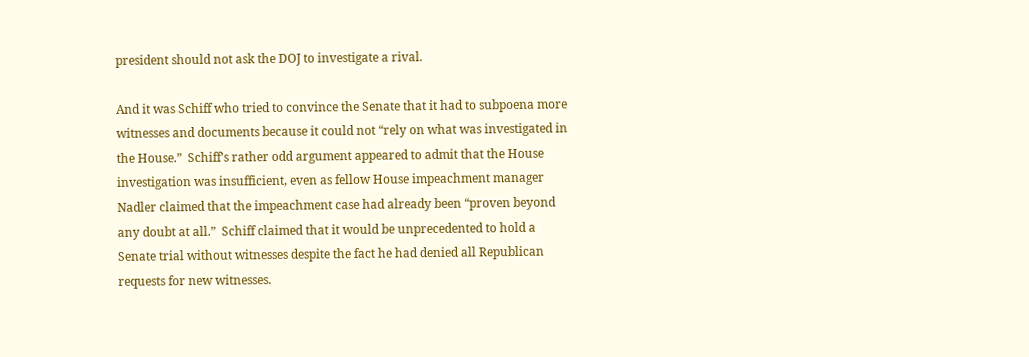president should not ask the DOJ to investigate a rival.

And it was Schiff who tried to convince the Senate that it had to subpoena more witnesses and documents because it could not “rely on what was investigated in the House.”  Schiff’s rather odd argument appeared to admit that the House investigation was insufficient, even as fellow House impeachment manager Nadler claimed that the impeachment case had already been “proven beyond any doubt at all.”  Schiff claimed that it would be unprecedented to hold a Senate trial without witnesses despite the fact he had denied all Republican requests for new witnesses.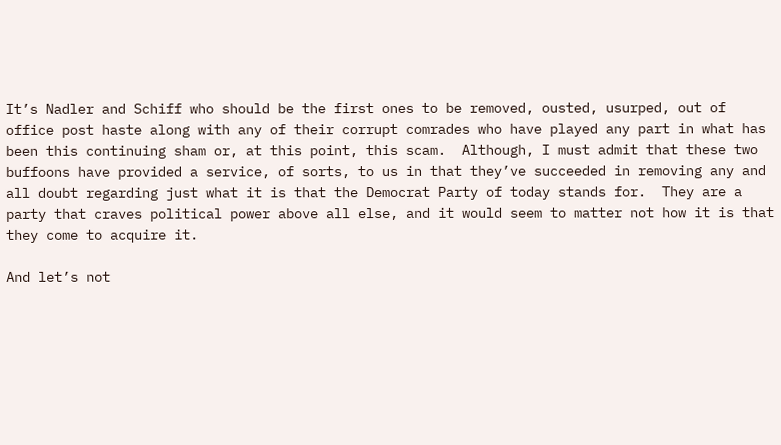It’s Nadler and Schiff who should be the first ones to be removed, ousted, usurped, out of office post haste along with any of their corrupt comrades who have played any part in what has been this continuing sham or, at this point, this scam.  Although, I must admit that these two buffoons have provided a service, of sorts, to us in that they’ve succeeded in removing any and all doubt regarding just what it is that the Democrat Party of today stands for.  They are a party that craves political power above all else, and it would seem to matter not how it is that they come to acquire it.

And let’s not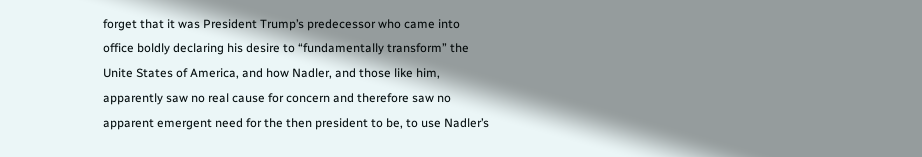forget that it was President Trump’s predecessor who came into office boldly declaring his desire to “fundamentally transform” the Unite States of America, and how Nadler, and those like him, apparently saw no real cause for concern and therefore saw no apparent emergent need for the then president to be, to use Nadler’s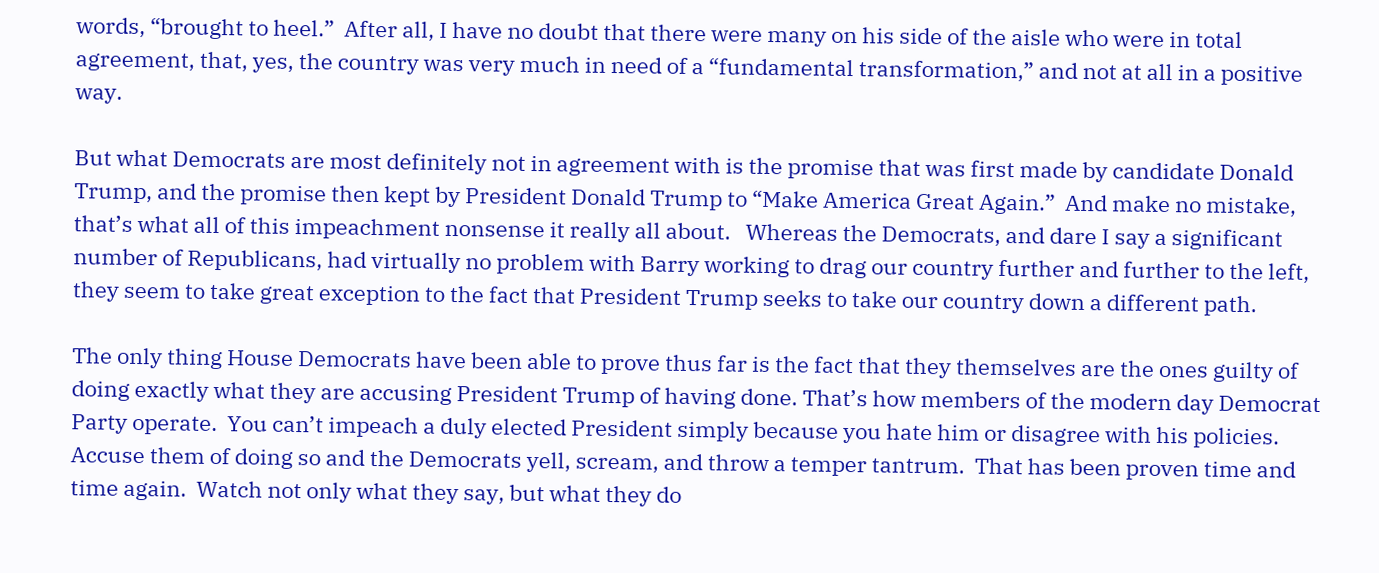words, “brought to heel.”  After all, I have no doubt that there were many on his side of the aisle who were in total agreement, that, yes, the country was very much in need of a “fundamental transformation,” and not at all in a positive way.

But what Democrats are most definitely not in agreement with is the promise that was first made by candidate Donald Trump, and the promise then kept by President Donald Trump to “Make America Great Again.”  And make no mistake, that’s what all of this impeachment nonsense it really all about.   Whereas the Democrats, and dare I say a significant number of Republicans, had virtually no problem with Barry working to drag our country further and further to the left, they seem to take great exception to the fact that President Trump seeks to take our country down a different path.

The only thing House Democrats have been able to prove thus far is the fact that they themselves are the ones guilty of doing exactly what they are accusing President Trump of having done. That’s how members of the modern day Democrat Party operate.  You can’t impeach a duly elected President simply because you hate him or disagree with his policies.  Accuse them of doing so and the Democrats yell, scream, and throw a temper tantrum.  That has been proven time and time again.  Watch not only what they say, but what they do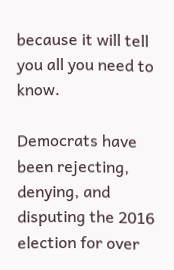because it will tell you all you need to know.

Democrats have been rejecting, denying, and disputing the 2016 election for over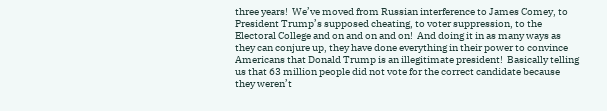three years!  We’ve moved from Russian interference to James Comey, to President Trump’s supposed cheating, to voter suppression, to the Electoral College and on and on and on!  And doing it in as many ways as they can conjure up, they have done everything in their power to convince Americans that Donald Trump is an illegitimate president!  Basically telling us that 63 million people did not vote for the correct candidate because they weren’t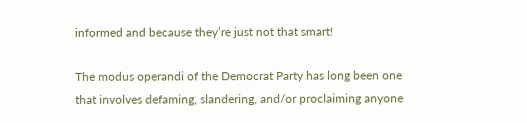informed and because they’re just not that smart!

The modus operandi of the Democrat Party has long been one that involves defaming, slandering, and/or proclaiming anyone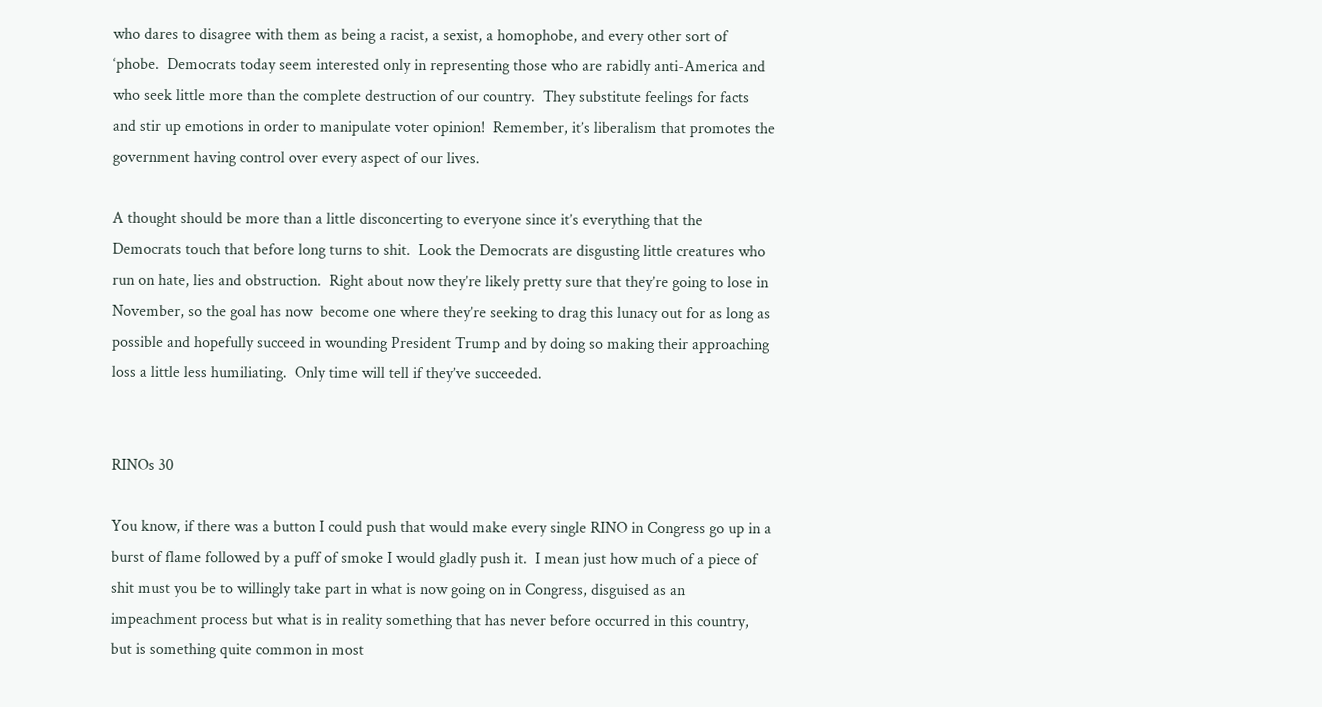who dares to disagree with them as being a racist, a sexist, a homophobe, and every other sort of ‘phobe.  Democrats today seem interested only in representing those who are rabidly anti-America and who seek little more than the complete destruction of our country.  They substitute feelings for facts and stir up emotions in order to manipulate voter opinion!  Remember, it’s liberalism that promotes the government having control over every aspect of our lives.

A thought should be more than a little disconcerting to everyone since it’s everything that the Democrats touch that before long turns to shit.  Look the Democrats are disgusting little creatures who run on hate, lies and obstruction.  Right about now they’re likely pretty sure that they’re going to lose in November, so the goal has now  become one where they’re seeking to drag this lunacy out for as long as possible and hopefully succeed in wounding President Trump and by doing so making their approaching loss a little less humiliating.  Only time will tell if they’ve succeeded.


RINOs 30

You know, if there was a button I could push that would make every single RINO in Congress go up in a burst of flame followed by a puff of smoke I would gladly push it.  I mean just how much of a piece of shit must you be to willingly take part in what is now going on in Congress, disguised as an impeachment process but what is in reality something that has never before occurred in this country, but is something quite common in most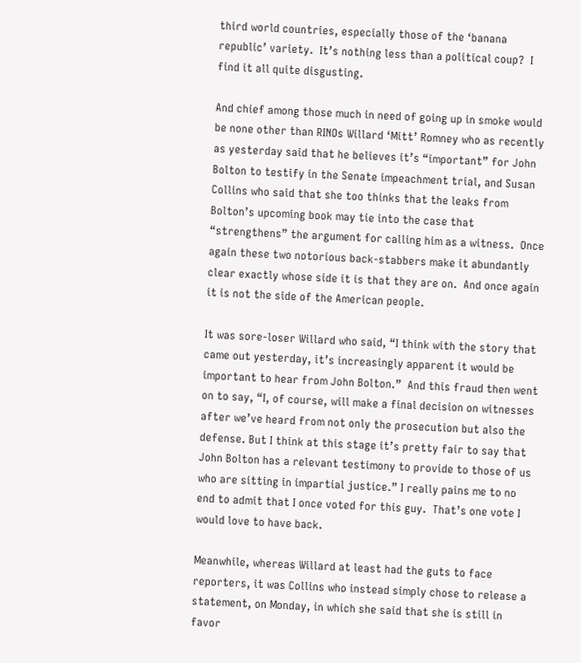third world countries, especially those of the ‘banana republic’ variety.  It’s nothing less than a political coup?  I find it all quite disgusting.

And chief among those much in need of going up in smoke would be none other than RINOs Willard ‘Mitt’ Romney who as recently as yesterday said that he believes it’s “important” for John Bolton to testify in the Senate impeachment trial, and Susan Collins who said that she too thinks that the leaks from Bolton’s upcoming book may tie into the case that “strengthens” the argument for calling him as a witness.  Once again these two notorious back-stabbers make it abundantly clear exactly whose side it is that they are on.  And once again it is not the side of the American people.

It was sore-loser Willard who said, “I think with the story that came out yesterday, it’s increasingly apparent it would be important to hear from John Bolton.”  And this fraud then went on to say, “I, of course, will make a final decision on witnesses after we’ve heard from not only the prosecution but also the defense. But I think at this stage it’s pretty fair to say that John Bolton has a relevant testimony to provide to those of us who are sitting in impartial justice.” I really pains me to no end to admit that I once voted for this guy.  That’s one vote I would love to have back.

Meanwhile, whereas Willard at least had the guts to face reporters, it was Collins who instead simply chose to release a statement, on Monday, in which she said that she is still in favor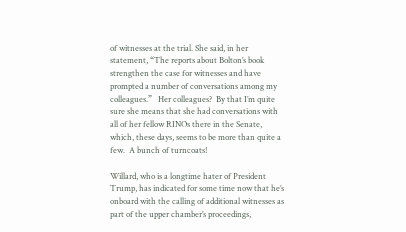of witnesses at the trial. She said, in her statement, “The reports about Bolton’s book strengthen the case for witnesses and have prompted a number of conversations among my colleagues.”   Her colleagues?  By that I’m quite sure she means that she had conversations with all of her fellow RINOs there in the Senate, which, these days, seems to be more than quite a few.  A bunch of turncoats!

Willard, who is a longtime hater of President Trump, has indicated for some time now that he’s onboard with the calling of additional witnesses as part of the upper chamber’s proceedings,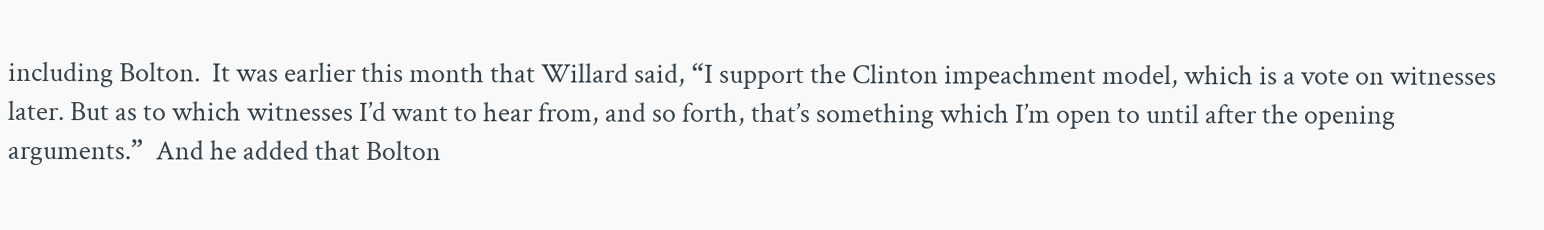including Bolton.  It was earlier this month that Willard said, “I support the Clinton impeachment model, which is a vote on witnesses later. But as to which witnesses I’d want to hear from, and so forth, that’s something which I’m open to until after the opening arguments.”  And he added that Bolton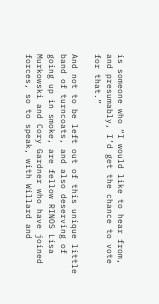is someone who “I would like to hear from, and presumably, I’d get the chance to vote for that.”

And not to be left out of this unique little band of turncoats, and also deserving of going up in smoke, are fellow RINOS Lisa Murkowski and Cory Gardner who have joined forces, so to speak, with Willard and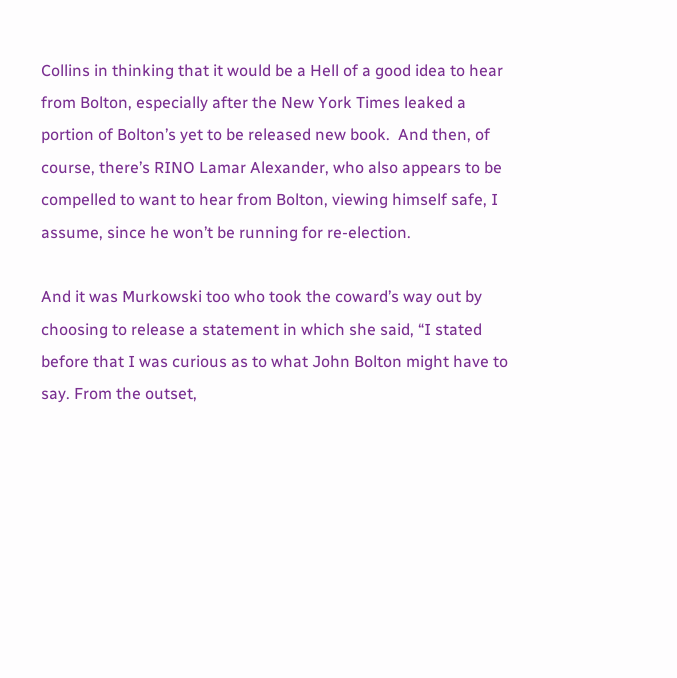Collins in thinking that it would be a Hell of a good idea to hear from Bolton, especially after the New York Times leaked a portion of Bolton’s yet to be released new book.  And then, of course, there’s RINO Lamar Alexander, who also appears to be compelled to want to hear from Bolton, viewing himself safe, I assume, since he won’t be running for re-election.

And it was Murkowski too who took the coward’s way out by choosing to release a statement in which she said, “I stated before that I was curious as to what John Bolton might have to say. From the outset,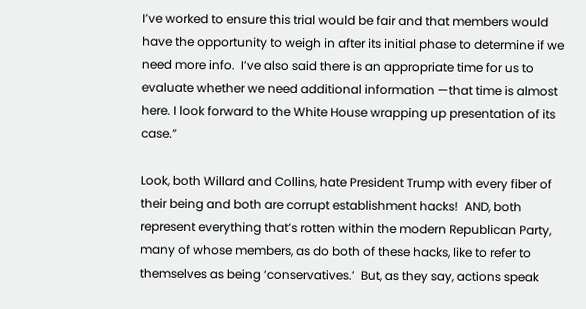I’ve worked to ensure this trial would be fair and that members would have the opportunity to weigh in after its initial phase to determine if we need more info.  I’ve also said there is an appropriate time for us to evaluate whether we need additional information —that time is almost here. I look forward to the White House wrapping up presentation of its case.”

Look, both Willard and Collins, hate President Trump with every fiber of their being and both are corrupt establishment hacks!  AND, both represent everything that’s rotten within the modern Republican Party, many of whose members, as do both of these hacks, like to refer to themselves as being ‘conservatives.’  But, as they say, actions speak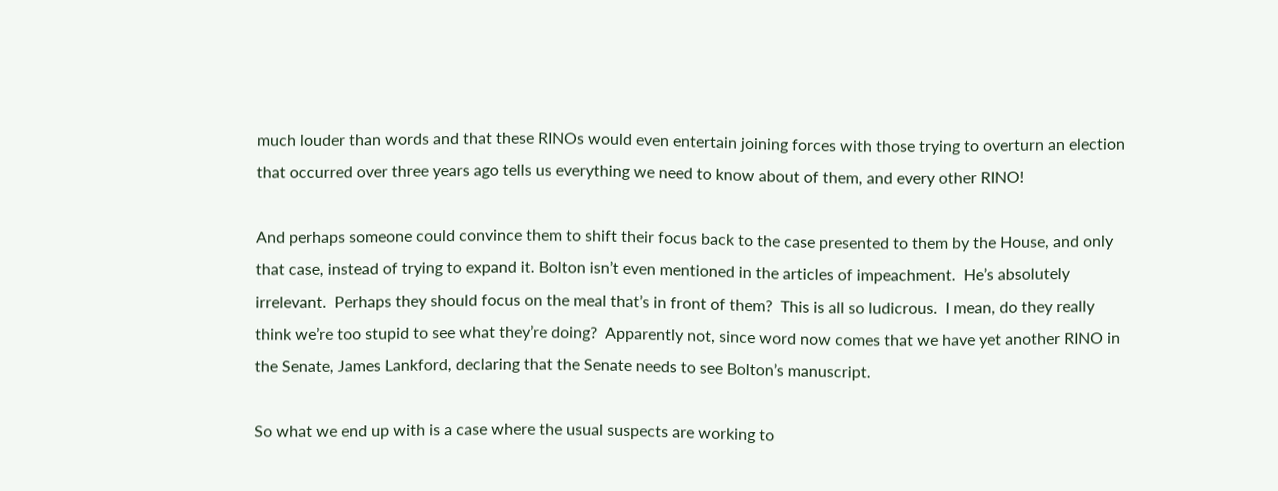much louder than words and that these RINOs would even entertain joining forces with those trying to overturn an election that occurred over three years ago tells us everything we need to know about of them, and every other RINO!

And perhaps someone could convince them to shift their focus back to the case presented to them by the House, and only that case, instead of trying to expand it. Bolton isn’t even mentioned in the articles of impeachment.  He’s absolutely irrelevant.  Perhaps they should focus on the meal that’s in front of them?  This is all so ludicrous.  I mean, do they really think we’re too stupid to see what they’re doing?  Apparently not, since word now comes that we have yet another RINO in the Senate, James Lankford, declaring that the Senate needs to see Bolton’s manuscript.

So what we end up with is a case where the usual suspects are working to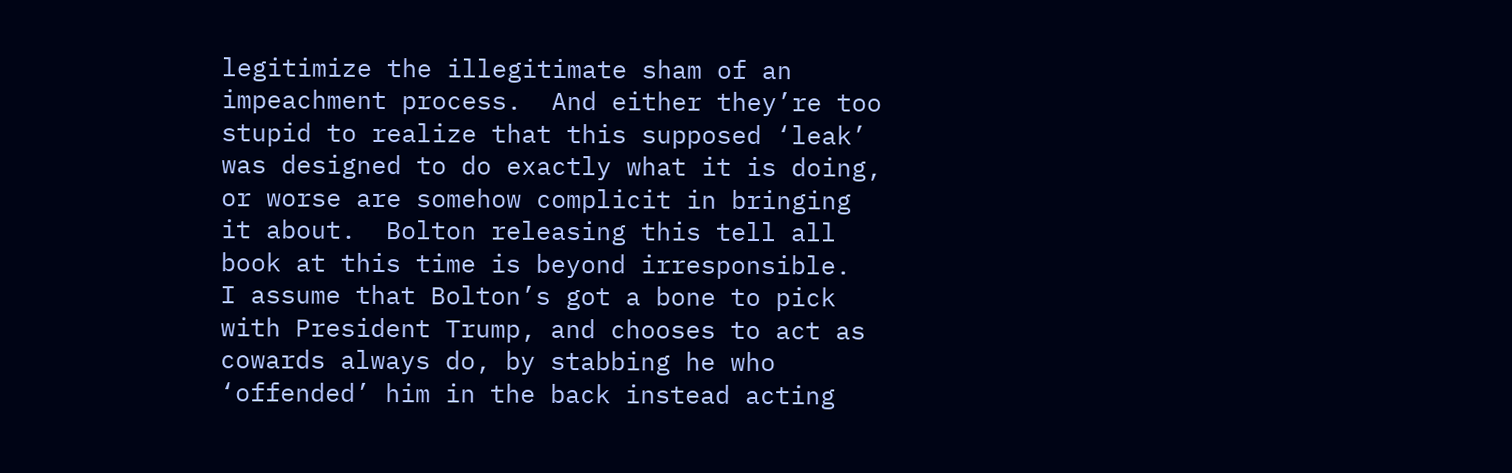legitimize the illegitimate sham of an impeachment process.  And either they’re too stupid to realize that this supposed ‘leak’ was designed to do exactly what it is doing, or worse are somehow complicit in bringing it about.  Bolton releasing this tell all book at this time is beyond irresponsible.  I assume that Bolton’s got a bone to pick with President Trump, and chooses to act as cowards always do, by stabbing he who ‘offended’ him in the back instead acting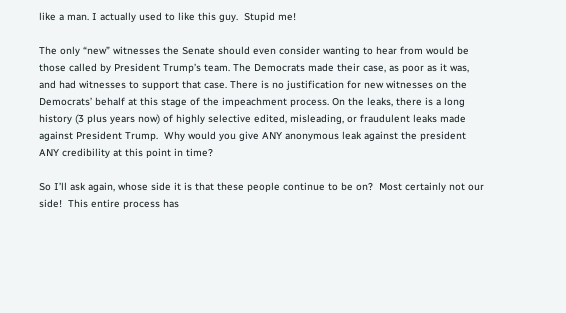like a man. I actually used to like this guy.  Stupid me!

The only “new” witnesses the Senate should even consider wanting to hear from would be those called by President Trump’s team. The Democrats made their case, as poor as it was, and had witnesses to support that case. There is no justification for new witnesses on the Democrats’ behalf at this stage of the impeachment process. On the leaks, there is a long history (3 plus years now) of highly selective edited, misleading, or fraudulent leaks made against President Trump.  Why would you give ANY anonymous leak against the president ANY credibility at this point in time?

So I’ll ask again, whose side it is that these people continue to be on?  Most certainly not our side!  This entire process has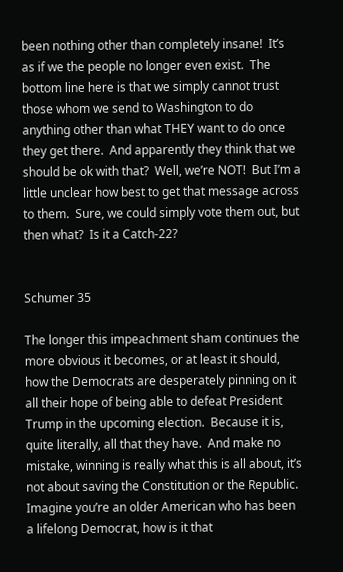been nothing other than completely insane!  It’s as if we the people no longer even exist.  The bottom line here is that we simply cannot trust those whom we send to Washington to do anything other than what THEY want to do once they get there.  And apparently they think that we should be ok with that?  Well, we’re NOT!  But I’m a little unclear how best to get that message across to them.  Sure, we could simply vote them out, but then what?  Is it a Catch-22?


Schumer 35

The longer this impeachment sham continues the more obvious it becomes, or at least it should, how the Democrats are desperately pinning on it all their hope of being able to defeat President Trump in the upcoming election.  Because it is, quite literally, all that they have.  And make no mistake, winning is really what this is all about, it’s not about saving the Constitution or the Republic.  Imagine you’re an older American who has been a lifelong Democrat, how is it that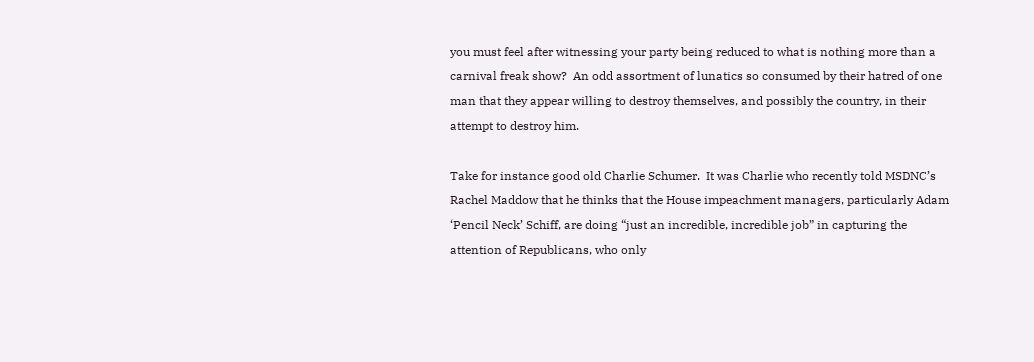you must feel after witnessing your party being reduced to what is nothing more than a carnival freak show?  An odd assortment of lunatics so consumed by their hatred of one man that they appear willing to destroy themselves, and possibly the country, in their attempt to destroy him.

Take for instance good old Charlie Schumer.  It was Charlie who recently told MSDNC’s Rachel Maddow that he thinks that the House impeachment managers, particularly Adam ‘Pencil Neck’ Schiff, are doing “just an incredible, incredible job” in capturing the attention of Republicans, who only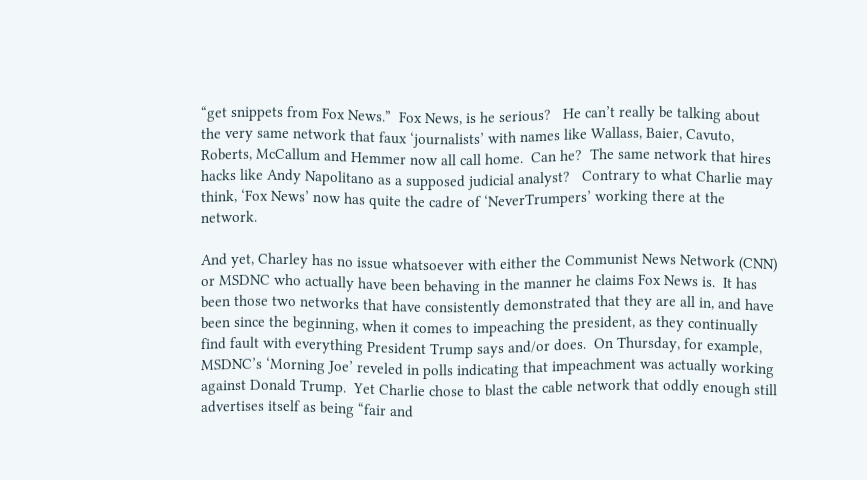“get snippets from Fox News.”  Fox News, is he serious?   He can’t really be talking about the very same network that faux ‘journalists’ with names like Wallass, Baier, Cavuto, Roberts, McCallum and Hemmer now all call home.  Can he?  The same network that hires hacks like Andy Napolitano as a supposed judicial analyst?   Contrary to what Charlie may think, ‘Fox News’ now has quite the cadre of ‘NeverTrumpers’ working there at the network.

And yet, Charley has no issue whatsoever with either the Communist News Network (CNN) or MSDNC who actually have been behaving in the manner he claims Fox News is.  It has been those two networks that have consistently demonstrated that they are all in, and have been since the beginning, when it comes to impeaching the president, as they continually find fault with everything President Trump says and/or does.  On Thursday, for example, MSDNC’s ‘Morning Joe’ reveled in polls indicating that impeachment was actually working against Donald Trump.  Yet Charlie chose to blast the cable network that oddly enough still advertises itself as being “fair and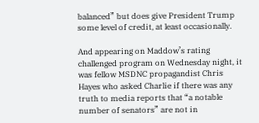balanced” but does give President Trump some level of credit, at least occasionally.

And appearing on Maddow’s rating challenged program on Wednesday night, it was fellow MSDNC propagandist Chris Hayes who asked Charlie if there was any truth to media reports that “a notable number of senators” are not in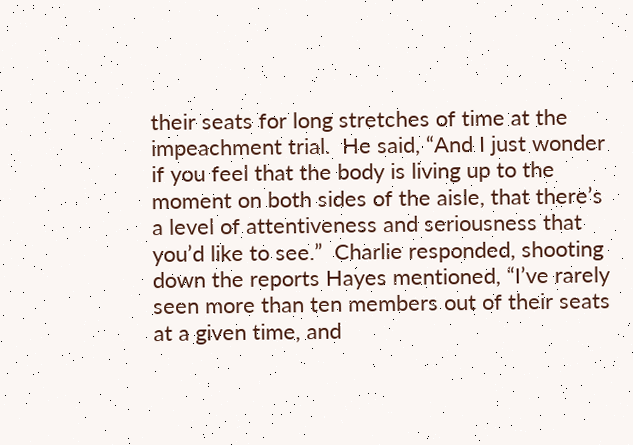their seats for long stretches of time at the impeachment trial.  He said, “And I just wonder if you feel that the body is living up to the moment on both sides of the aisle, that there’s a level of attentiveness and seriousness that you’d like to see.”  Charlie responded, shooting down the reports Hayes mentioned, “I’ve rarely seen more than ten members out of their seats at a given time, and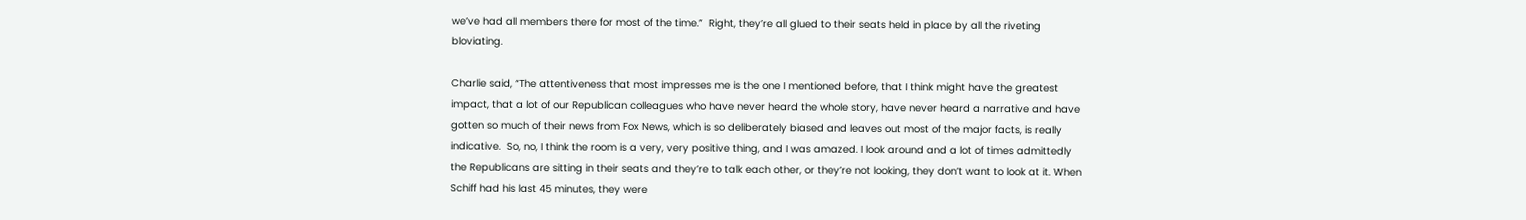we’ve had all members there for most of the time.”  Right, they’re all glued to their seats held in place by all the riveting bloviating.

Charlie said, “The attentiveness that most impresses me is the one I mentioned before, that I think might have the greatest impact, that a lot of our Republican colleagues who have never heard the whole story, have never heard a narrative and have gotten so much of their news from Fox News, which is so deliberately biased and leaves out most of the major facts, is really indicative.  So, no, I think the room is a very, very positive thing, and I was amazed. I look around and a lot of times admittedly the Republicans are sitting in their seats and they’re to talk each other, or they’re not looking, they don’t want to look at it. When Schiff had his last 45 minutes, they were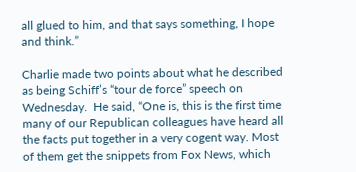all glued to him, and that says something, I hope and think.”

Charlie made two points about what he described as being Schiff’s “tour de force” speech on Wednesday.  He said, “One is, this is the first time many of our Republican colleagues have heard all the facts put together in a very cogent way. Most of them get the snippets from Fox News, which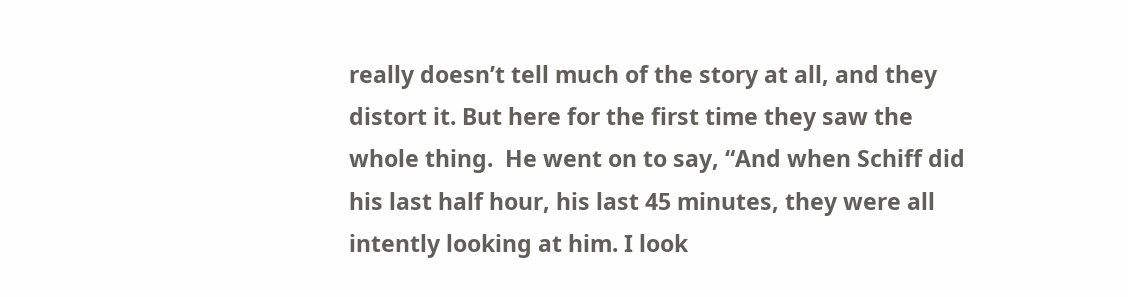really doesn’t tell much of the story at all, and they distort it. But here for the first time they saw the whole thing.  He went on to say, “And when Schiff did his last half hour, his last 45 minutes, they were all intently looking at him. I look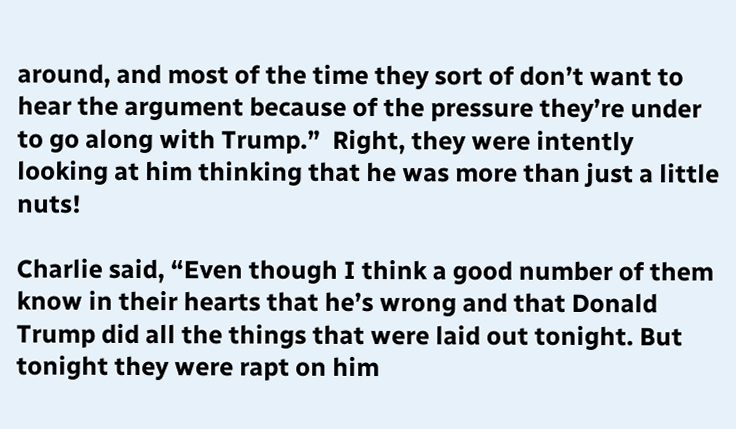around, and most of the time they sort of don’t want to hear the argument because of the pressure they’re under to go along with Trump.”  Right, they were intently looking at him thinking that he was more than just a little nuts!

Charlie said, “Even though I think a good number of them know in their hearts that he’s wrong and that Donald Trump did all the things that were laid out tonight. But tonight they were rapt on him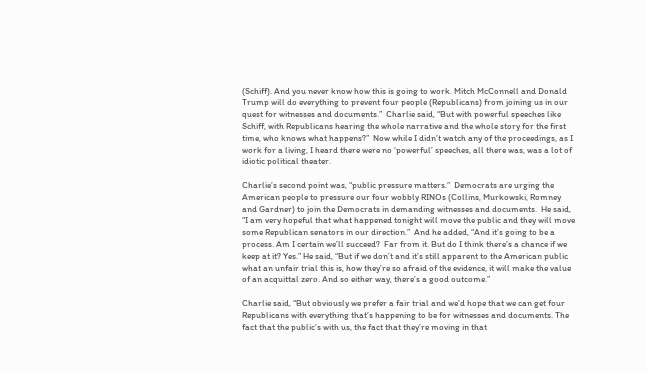(Schiff). And you never know how this is going to work. Mitch McConnell and Donald Trump will do everything to prevent four people (Republicans) from joining us in our quest for witnesses and documents.”  Charlie said, “But with powerful speeches like Schiff, with Republicans hearing the whole narrative and the whole story for the first time, who knows what happens?”  Now while I didn’t watch any of the proceedings, as I work for a living, I heard there were no ‘powerful’ speeches, all there was, was a lot of idiotic political theater.

Charlie’s second point was, “public pressure matters.”  Democrats are urging the American people to pressure our four wobbly RINOs (Collins, Murkowski, Romney and Gardner) to join the Democrats in demanding witnesses and documents.  He said, “I am very hopeful that what happened tonight will move the public and they will move some Republican senators in our direction.”  And he added, “And it’s going to be a process. Am I certain we’ll succeed?  Far from it. But do I think there’s a chance if we keep at it? Yes.” He said, “But if we don’t and it’s still apparent to the American public what an unfair trial this is, how they’re so afraid of the evidence, it will make the value of an acquittal zero. And so either way, there’s a good outcome.”

Charlie said, “But obviously we prefer a fair trial and we’d hope that we can get four Republicans with everything that’s happening to be for witnesses and documents. The fact that the public’s with us, the fact that they’re moving in that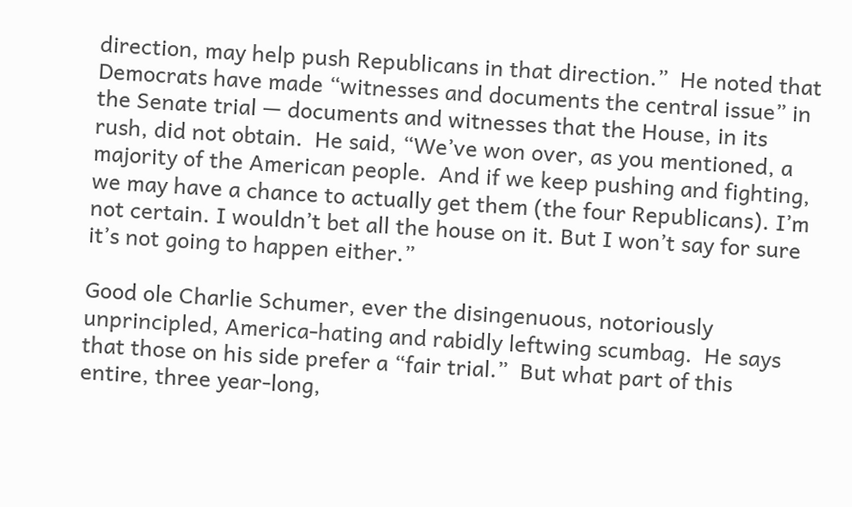direction, may help push Republicans in that direction.”  He noted that Democrats have made “witnesses and documents the central issue” in the Senate trial — documents and witnesses that the House, in its rush, did not obtain.  He said, “We’ve won over, as you mentioned, a majority of the American people.  And if we keep pushing and fighting, we may have a chance to actually get them (the four Republicans). I’m not certain. I wouldn’t bet all the house on it. But I won’t say for sure it’s not going to happen either.”

Good ole Charlie Schumer, ever the disingenuous, notoriously unprincipled, America-hating and rabidly leftwing scumbag.  He says that those on his side prefer a “fair trial.”  But what part of this entire, three year-long,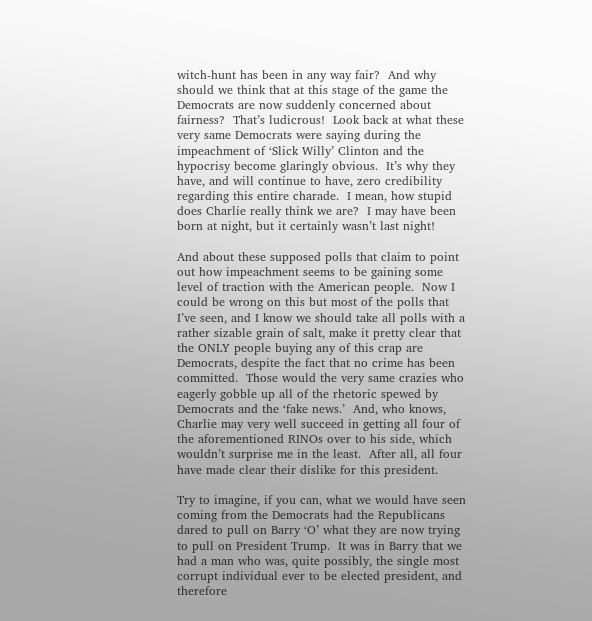witch-hunt has been in any way fair?  And why should we think that at this stage of the game the Democrats are now suddenly concerned about fairness?  That’s ludicrous!  Look back at what these very same Democrats were saying during the impeachment of ‘Slick Willy’ Clinton and the hypocrisy become glaringly obvious.  It’s why they have, and will continue to have, zero credibility regarding this entire charade.  I mean, how stupid does Charlie really think we are?  I may have been born at night, but it certainly wasn’t last night!

And about these supposed polls that claim to point out how impeachment seems to be gaining some level of traction with the American people.  Now I could be wrong on this but most of the polls that I’ve seen, and I know we should take all polls with a rather sizable grain of salt, make it pretty clear that the ONLY people buying any of this crap are Democrats, despite the fact that no crime has been committed.  Those would the very same crazies who eagerly gobble up all of the rhetoric spewed by Democrats and the ‘fake news.’  And, who knows, Charlie may very well succeed in getting all four of the aforementioned RINOs over to his side, which wouldn’t surprise me in the least.  After all, all four have made clear their dislike for this president.

Try to imagine, if you can, what we would have seen coming from the Democrats had the Republicans dared to pull on Barry ‘O’ what they are now trying to pull on President Trump.  It was in Barry that we had a man who was, quite possibly, the single most corrupt individual ever to be elected president, and therefore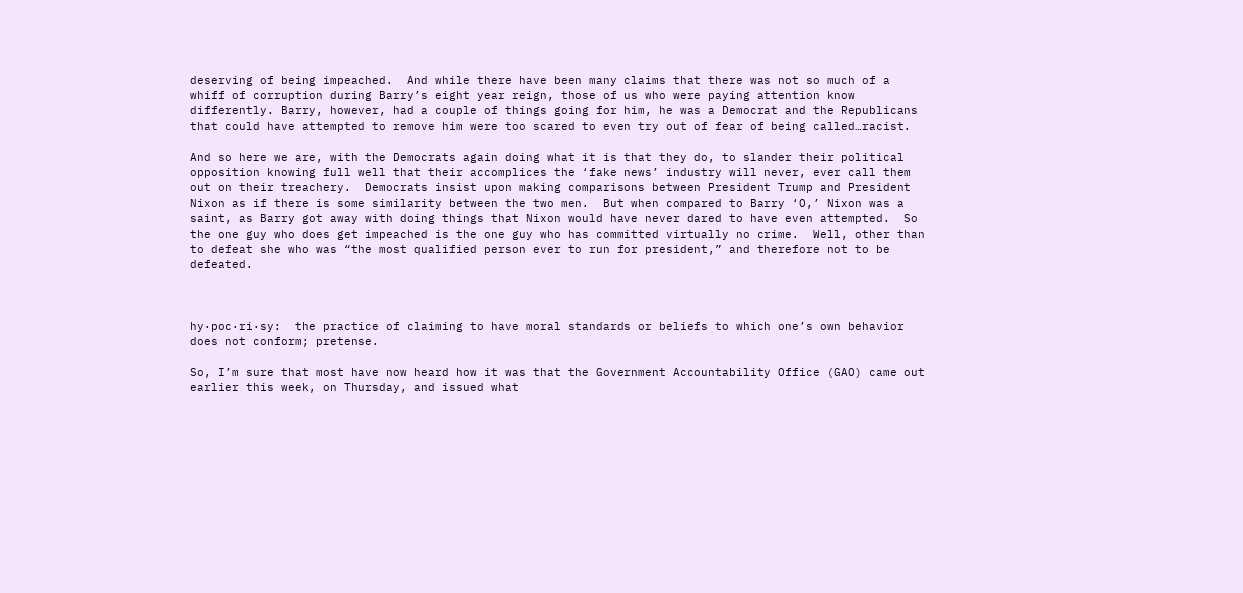deserving of being impeached.  And while there have been many claims that there was not so much of a whiff of corruption during Barry’s eight year reign, those of us who were paying attention know differently. Barry, however, had a couple of things going for him, he was a Democrat and the Republicans that could have attempted to remove him were too scared to even try out of fear of being called…racist.

And so here we are, with the Democrats again doing what it is that they do, to slander their political opposition knowing full well that their accomplices the ‘fake news’ industry will never, ever call them out on their treachery.  Democrats insist upon making comparisons between President Trump and President Nixon as if there is some similarity between the two men.  But when compared to Barry ‘O,’ Nixon was a saint, as Barry got away with doing things that Nixon would have never dared to have even attempted.  So the one guy who does get impeached is the one guy who has committed virtually no crime.  Well, other than to defeat she who was “the most qualified person ever to run for president,” and therefore not to be defeated.



hy·poc·ri·sy:  the practice of claiming to have moral standards or beliefs to which one’s own behavior does not conform; pretense.

So, I’m sure that most have now heard how it was that the Government Accountability Office (GAO) came out earlier this week, on Thursday, and issued what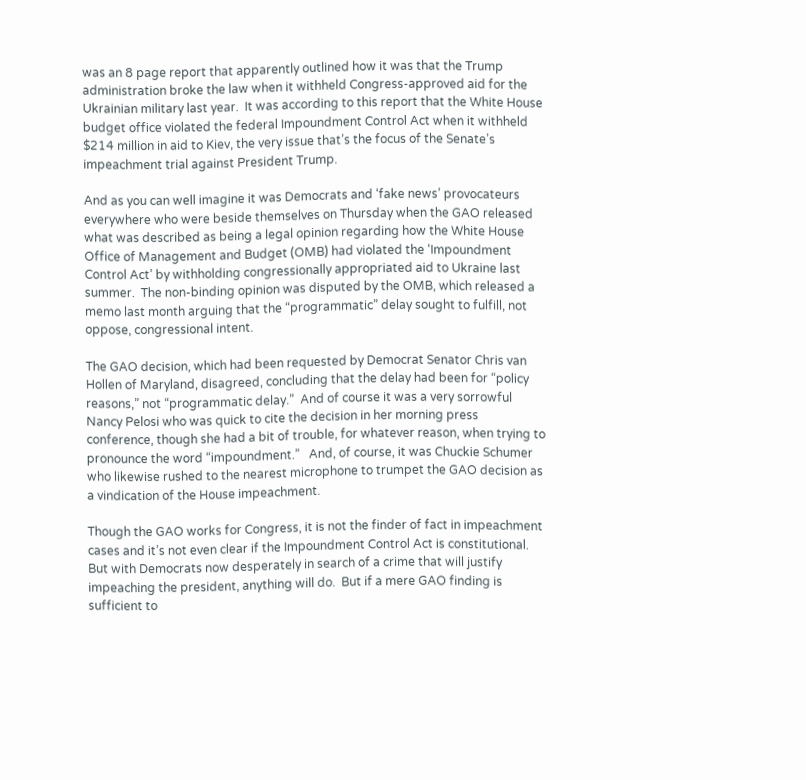was an 8 page report that apparently outlined how it was that the Trump administration broke the law when it withheld Congress-approved aid for the Ukrainian military last year.  It was according to this report that the White House budget office violated the federal Impoundment Control Act when it withheld $214 million in aid to Kiev, the very issue that’s the focus of the Senate’s impeachment trial against President Trump.

And as you can well imagine it was Democrats and ‘fake news’ provocateurs everywhere who were beside themselves on Thursday when the GAO released what was described as being a legal opinion regarding how the White House Office of Management and Budget (OMB) had violated the ‘Impoundment Control Act’ by withholding congressionally appropriated aid to Ukraine last summer.  The non-binding opinion was disputed by the OMB, which released a memo last month arguing that the “programmatic” delay sought to fulfill, not oppose, congressional intent.

The GAO decision, which had been requested by Democrat Senator Chris van Hollen of Maryland, disagreed, concluding that the delay had been for “policy reasons,” not “programmatic delay.”  And of course it was a very sorrowful Nancy Pelosi who was quick to cite the decision in her morning press conference, though she had a bit of trouble, for whatever reason, when trying to pronounce the word “impoundment.”   And, of course, it was Chuckie Schumer who likewise rushed to the nearest microphone to trumpet the GAO decision as a vindication of the House impeachment.

Though the GAO works for Congress, it is not the finder of fact in impeachment cases and it’s not even clear if the Impoundment Control Act is constitutional.  But with Democrats now desperately in search of a crime that will justify impeaching the president, anything will do.  But if a mere GAO finding is sufficient to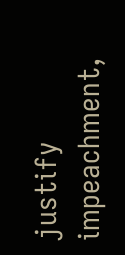justify impeachment,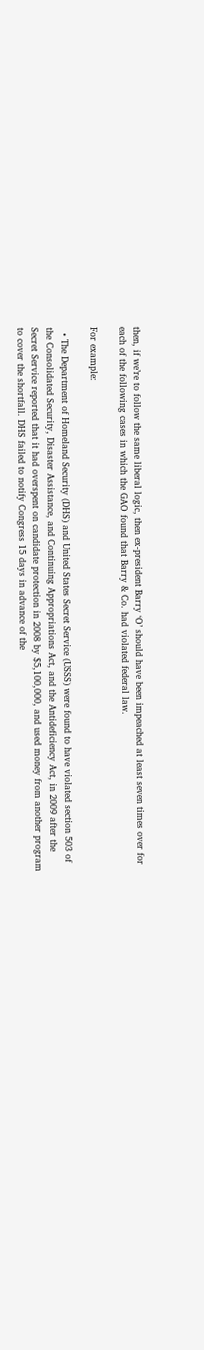then, if we’re to follow the same liberal logic, then ex-president Barry ‘O’ should have been impeached at least seven times over for each of the following cases in which the GAO found that Barry & Co. had violated federal law.

For example:

  • The Department of Homeland Security (DHS) and United States Secret Service (USSS) were found to have violated section 503 of the Consolidated Security, Disaster Assistance, and Continuing Appropriations Act, and the Antideficiency Act, in 2009 after the Secret Service reported that it had overspent on candidate protection in 2008 by $5,100,000, and used money from another program to cover the shortfall. DHS failed to notify Congress 15 days in advance of the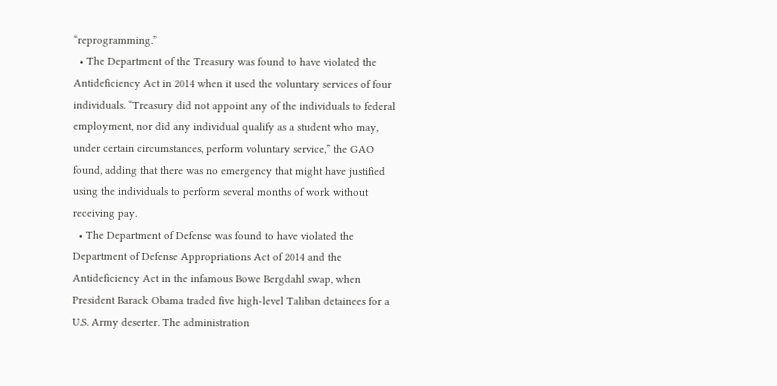“reprogramming.”
  • The Department of the Treasury was found to have violated the Antideficiency Act in 2014 when it used the voluntary services of four individuals. “Treasury did not appoint any of the individuals to federal employment, nor did any individual qualify as a student who may, under certain circumstances, perform voluntary service,” the GAO found, adding that there was no emergency that might have justified using the individuals to perform several months of work without receiving pay.
  • The Department of Defense was found to have violated the Department of Defense Appropriations Act of 2014 and the Antideficiency Act in the infamous Bowe Bergdahl swap, when President Barack Obama traded five high-level Taliban detainees for a U.S. Army deserter. The administration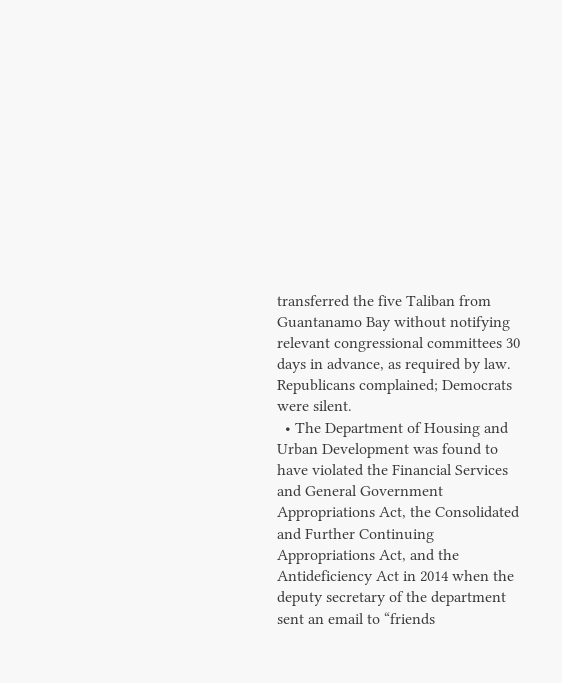transferred the five Taliban from Guantanamo Bay without notifying relevant congressional committees 30 days in advance, as required by law. Republicans complained; Democrats were silent.
  • The Department of Housing and Urban Development was found to have violated the Financial Services and General Government Appropriations Act, the Consolidated and Further Continuing Appropriations Act, and the Antideficiency Act in 2014 when the deputy secretary of the department sent an email to “friends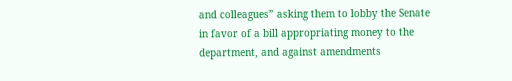and colleagues” asking them to lobby the Senate in favor of a bill appropriating money to the department, and against amendments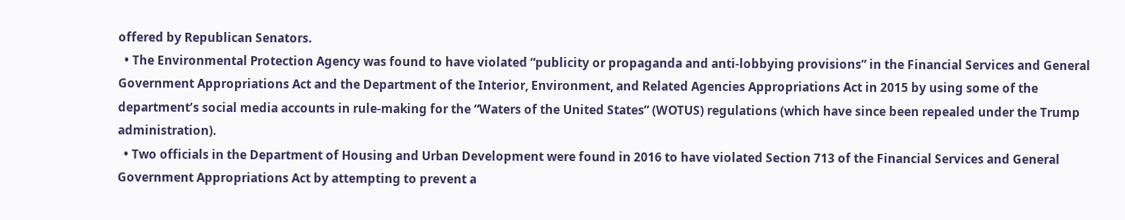offered by Republican Senators.
  • The Environmental Protection Agency was found to have violated “publicity or propaganda and anti-lobbying provisions” in the Financial Services and General Government Appropriations Act and the Department of the Interior, Environment, and Related Agencies Appropriations Act in 2015 by using some of the department’s social media accounts in rule-making for the “Waters of the United States” (WOTUS) regulations (which have since been repealed under the Trump administration).
  • Two officials in the Department of Housing and Urban Development were found in 2016 to have violated Section 713 of the Financial Services and General Government Appropriations Act by attempting to prevent a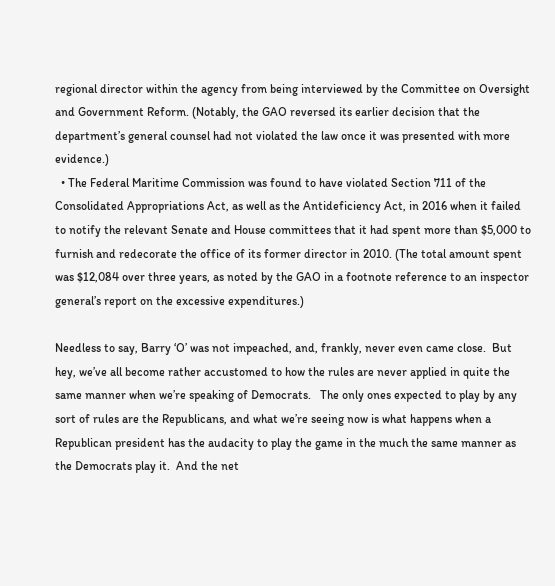regional director within the agency from being interviewed by the Committee on Oversight and Government Reform. (Notably, the GAO reversed its earlier decision that the department’s general counsel had not violated the law once it was presented with more evidence.)
  • The Federal Maritime Commission was found to have violated Section 711 of the Consolidated Appropriations Act, as well as the Antideficiency Act, in 2016 when it failed to notify the relevant Senate and House committees that it had spent more than $5,000 to furnish and redecorate the office of its former director in 2010. (The total amount spent was $12,084 over three years, as noted by the GAO in a footnote reference to an inspector general’s report on the excessive expenditures.)

Needless to say, Barry ‘O’ was not impeached, and, frankly, never even came close.  But hey, we’ve all become rather accustomed to how the rules are never applied in quite the same manner when we’re speaking of Democrats.   The only ones expected to play by any sort of rules are the Republicans, and what we’re seeing now is what happens when a Republican president has the audacity to play the game in the much the same manner as the Democrats play it.  And the net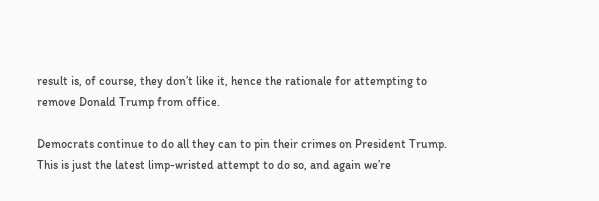result is, of course, they don’t like it, hence the rationale for attempting to remove Donald Trump from office.

Democrats continue to do all they can to pin their crimes on President Trump. This is just the latest limp-wristed attempt to do so, and again we’re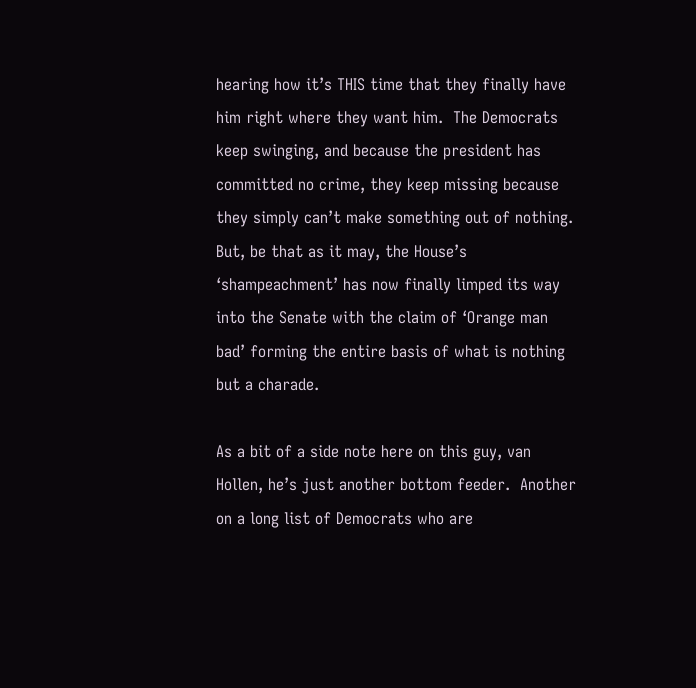hearing how it’s THIS time that they finally have him right where they want him.  The Democrats keep swinging, and because the president has committed no crime, they keep missing because they simply can’t make something out of nothing.  But, be that as it may, the House’s ‘shampeachment’ has now finally limped its way into the Senate with the claim of ‘Orange man bad’ forming the entire basis of what is nothing but a charade.

As a bit of a side note here on this guy, van Hollen, he’s just another bottom feeder.  Another on a long list of Democrats who are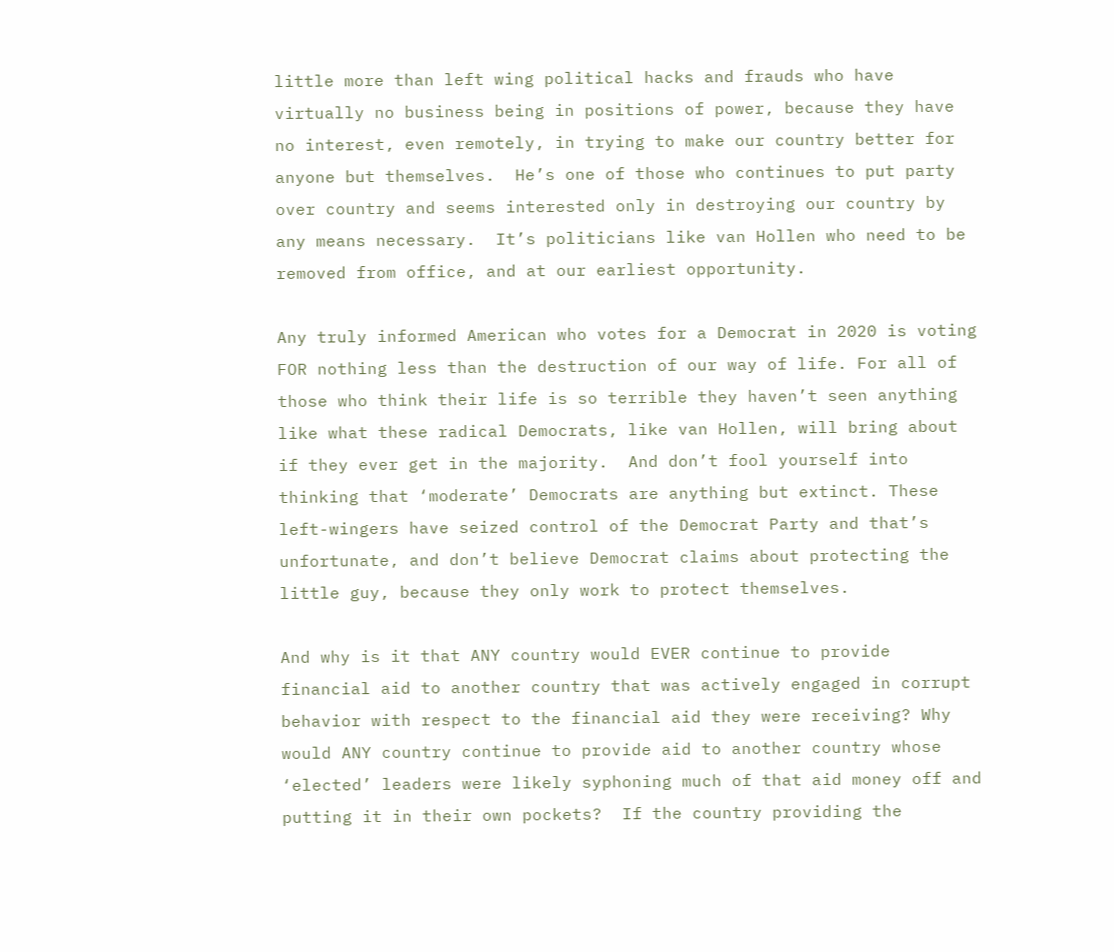little more than left wing political hacks and frauds who have virtually no business being in positions of power, because they have no interest, even remotely, in trying to make our country better for anyone but themselves.  He’s one of those who continues to put party over country and seems interested only in destroying our country by any means necessary.  It’s politicians like van Hollen who need to be removed from office, and at our earliest opportunity.

Any truly informed American who votes for a Democrat in 2020 is voting FOR nothing less than the destruction of our way of life. For all of those who think their life is so terrible they haven’t seen anything like what these radical Democrats, like van Hollen, will bring about if they ever get in the majority.  And don’t fool yourself into thinking that ‘moderate’ Democrats are anything but extinct. These left-wingers have seized control of the Democrat Party and that’s unfortunate, and don’t believe Democrat claims about protecting the little guy, because they only work to protect themselves.

And why is it that ANY country would EVER continue to provide financial aid to another country that was actively engaged in corrupt behavior with respect to the financial aid they were receiving? Why would ANY country continue to provide aid to another country whose ‘elected’ leaders were likely syphoning much of that aid money off and putting it in their own pockets?  If the country providing the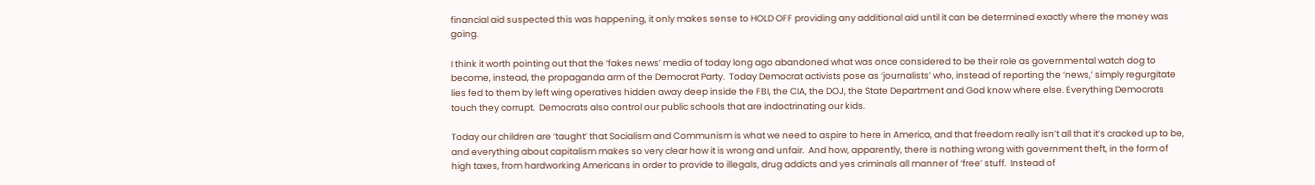financial aid suspected this was happening, it only makes sense to HOLD OFF providing any additional aid until it can be determined exactly where the money was going.

I think it worth pointing out that the ‘fakes news’ media of today long ago abandoned what was once considered to be their role as governmental watch dog to become, instead, the propaganda arm of the Democrat Party.  Today Democrat activists pose as ‘journalists’ who, instead of reporting the ‘news,’ simply regurgitate lies fed to them by left wing operatives hidden away deep inside the FBI, the CIA, the DOJ, the State Department and God know where else. Everything Democrats touch they corrupt.  Democrats also control our public schools that are indoctrinating our kids.

Today our children are ‘taught’ that Socialism and Communism is what we need to aspire to here in America, and that freedom really isn’t all that it’s cracked up to be, and everything about capitalism makes so very clear how it is wrong and unfair.  And how, apparently, there is nothing wrong with government theft, in the form of high taxes, from hardworking Americans in order to provide to illegals, drug addicts and yes criminals all manner of ‘free’ stuff.  Instead of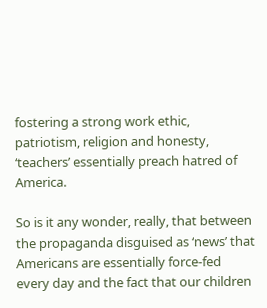fostering a strong work ethic, patriotism, religion and honesty, ‘teachers’ essentially preach hatred of America.

So is it any wonder, really, that between the propaganda disguised as ‘news’ that Americans are essentially force-fed every day and the fact that our children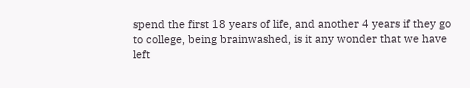spend the first 18 years of life, and another 4 years if they go to college, being brainwashed, is it any wonder that we have left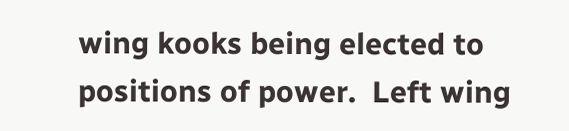wing kooks being elected to positions of power.  Left wing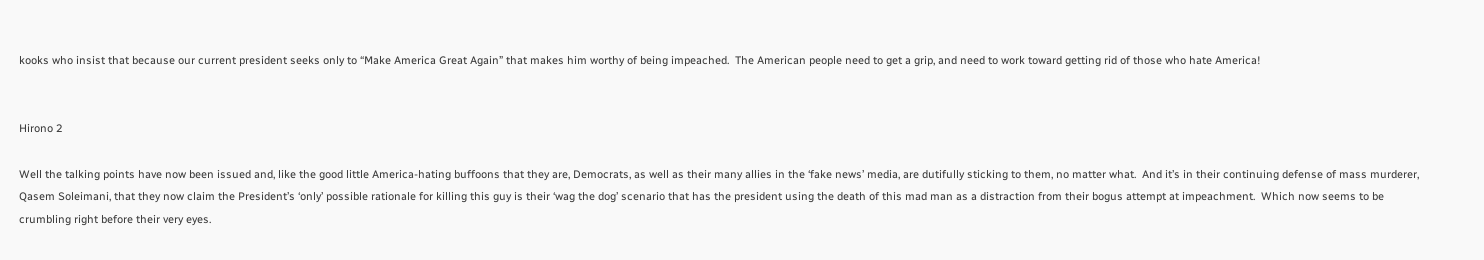kooks who insist that because our current president seeks only to “Make America Great Again” that makes him worthy of being impeached.  The American people need to get a grip, and need to work toward getting rid of those who hate America!


Hirono 2

Well the talking points have now been issued and, like the good little America-hating buffoons that they are, Democrats, as well as their many allies in the ‘fake news’ media, are dutifully sticking to them, no matter what.  And it’s in their continuing defense of mass murderer, Qasem Soleimani, that they now claim the President’s ‘only’ possible rationale for killing this guy is their ‘wag the dog’ scenario that has the president using the death of this mad man as a distraction from their bogus attempt at impeachment.  Which now seems to be crumbling right before their very eyes.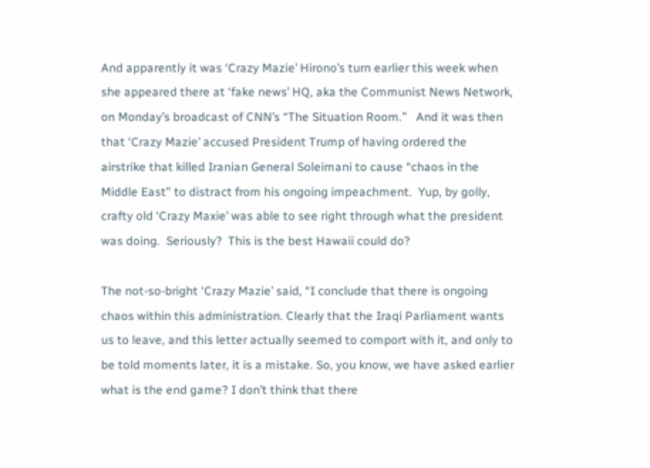And apparently it was ‘Crazy Mazie’ Hirono’s turn earlier this week when she appeared there at ‘fake news’ HQ, aka the Communist News Network, on Monday’s broadcast of CNN’s “The Situation Room.”   And it was then that ‘Crazy Mazie’ accused President Trump of having ordered the airstrike that killed Iranian General Soleimani to cause “chaos in the Middle East” to distract from his ongoing impeachment.  Yup, by golly, crafty old ‘Crazy Maxie’ was able to see right through what the president was doing.  Seriously?  This is the best Hawaii could do?

The not-so-bright ‘Crazy Mazie’ said, “I conclude that there is ongoing chaos within this administration. Clearly that the Iraqi Parliament wants us to leave, and this letter actually seemed to comport with it, and only to be told moments later, it is a mistake. So, you know, we have asked earlier what is the end game? I don’t think that there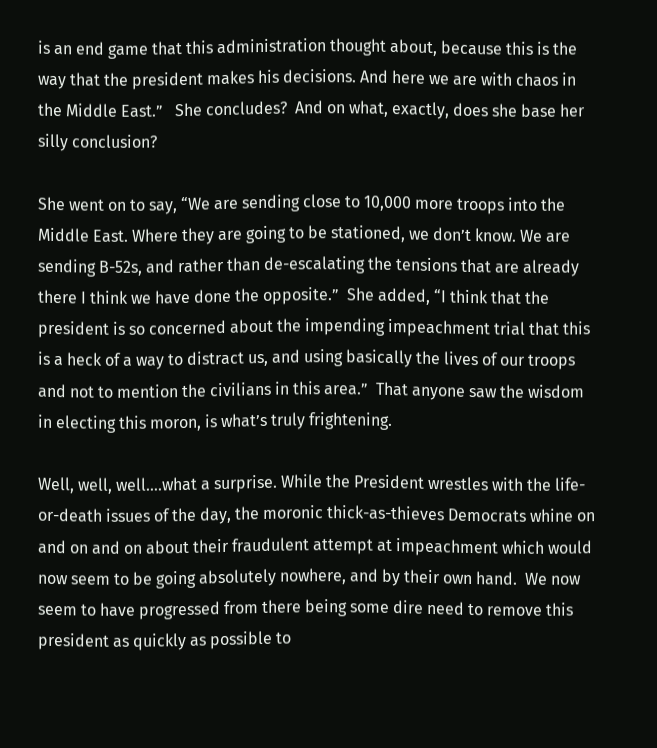is an end game that this administration thought about, because this is the way that the president makes his decisions. And here we are with chaos in the Middle East.”   She concludes?  And on what, exactly, does she base her silly conclusion?

She went on to say, “We are sending close to 10,000 more troops into the Middle East. Where they are going to be stationed, we don’t know. We are sending B-52s, and rather than de-escalating the tensions that are already there I think we have done the opposite.”  She added, “I think that the president is so concerned about the impending impeachment trial that this is a heck of a way to distract us, and using basically the lives of our troops and not to mention the civilians in this area.”  That anyone saw the wisdom in electing this moron, is what’s truly frightening.

Well, well, well….what a surprise. While the President wrestles with the life-or-death issues of the day, the moronic thick-as-thieves Democrats whine on and on and on about their fraudulent attempt at impeachment which would now seem to be going absolutely nowhere, and by their own hand.  We now seem to have progressed from there being some dire need to remove this president as quickly as possible to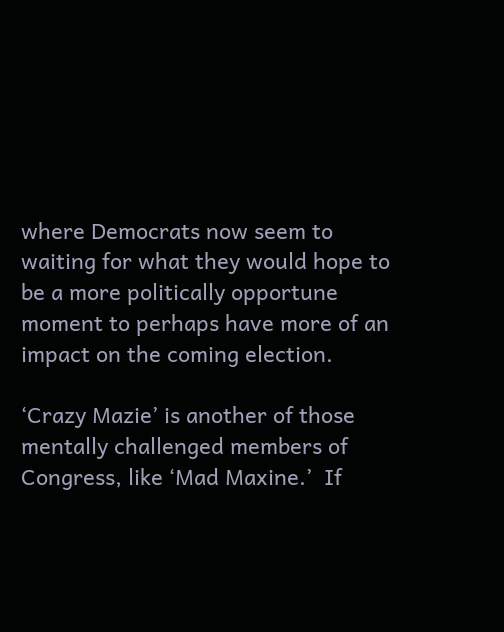where Democrats now seem to waiting for what they would hope to be a more politically opportune moment to perhaps have more of an impact on the coming election.

‘Crazy Mazie’ is another of those mentally challenged members of Congress, like ‘Mad Maxine.’  If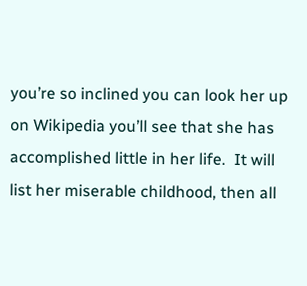you’re so inclined you can look her up on Wikipedia you’ll see that she has accomplished little in her life.  It will list her miserable childhood, then all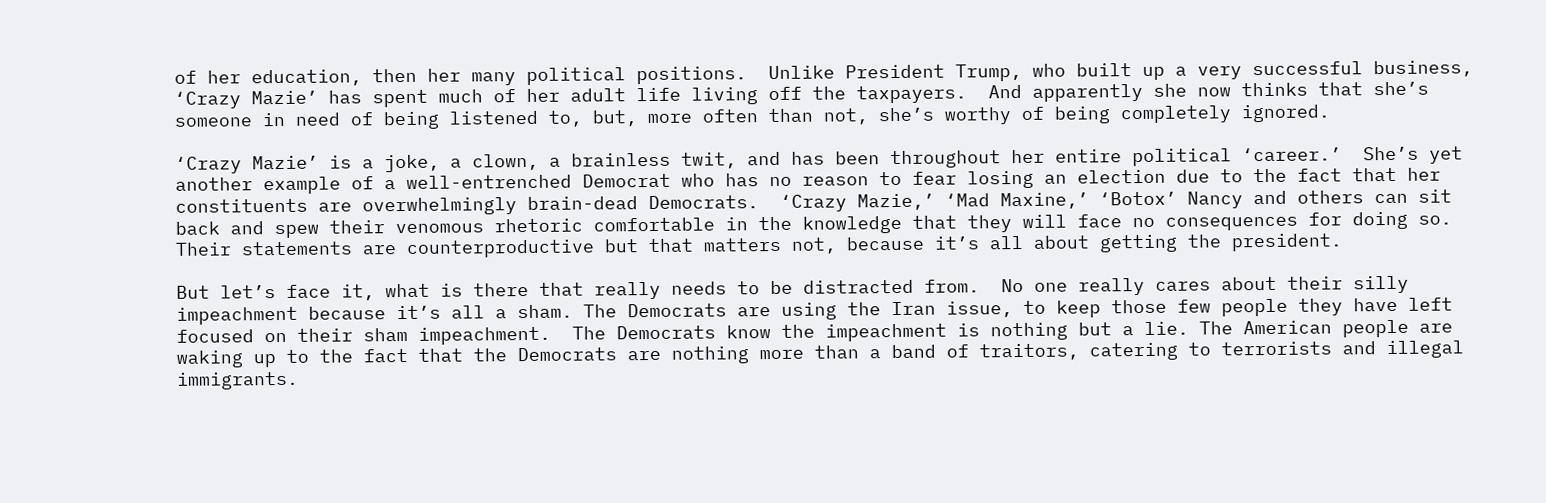of her education, then her many political positions.  Unlike President Trump, who built up a very successful business, ‘Crazy Mazie’ has spent much of her adult life living off the taxpayers.  And apparently she now thinks that she’s someone in need of being listened to, but, more often than not, she’s worthy of being completely ignored.

‘Crazy Mazie’ is a joke, a clown, a brainless twit, and has been throughout her entire political ‘career.’  She’s yet another example of a well-entrenched Democrat who has no reason to fear losing an election due to the fact that her constituents are overwhelmingly brain-dead Democrats.  ‘Crazy Mazie,’ ‘Mad Maxine,’ ‘Botox’ Nancy and others can sit back and spew their venomous rhetoric comfortable in the knowledge that they will face no consequences for doing so.  Their statements are counterproductive but that matters not, because it’s all about getting the president.

But let’s face it, what is there that really needs to be distracted from.  No one really cares about their silly impeachment because it’s all a sham. The Democrats are using the Iran issue, to keep those few people they have left focused on their sham impeachment.  The Democrats know the impeachment is nothing but a lie. The American people are waking up to the fact that the Democrats are nothing more than a band of traitors, catering to terrorists and illegal immigrants.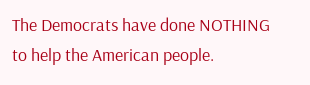The Democrats have done NOTHING to help the American people.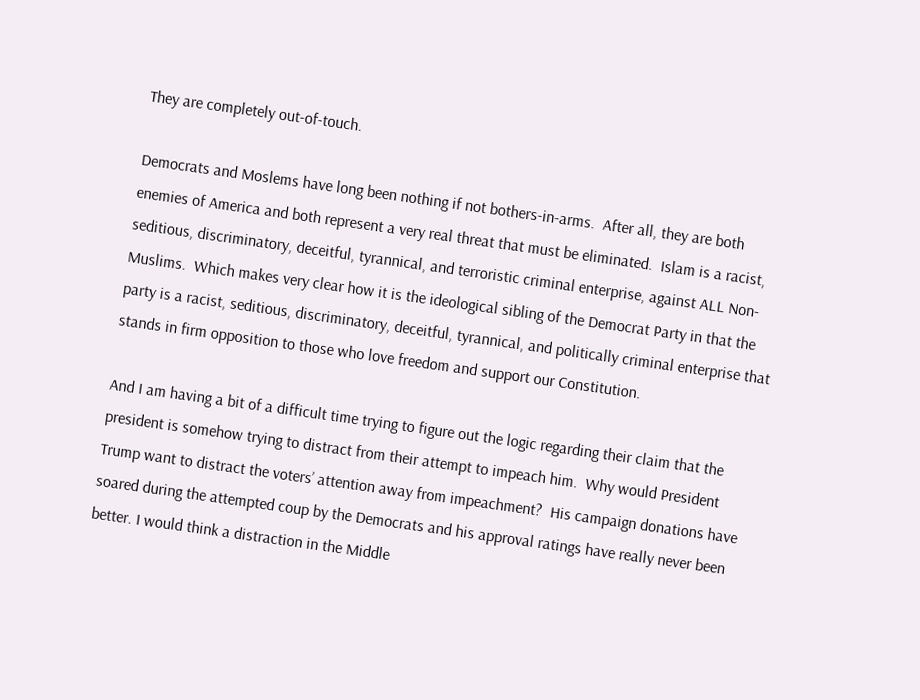They are completely out-of-touch.

Democrats and Moslems have long been nothing if not bothers-in-arms.  After all, they are both enemies of America and both represent a very real threat that must be eliminated.  Islam is a racist, seditious, discriminatory, deceitful, tyrannical, and terroristic criminal enterprise, against ALL Non-Muslims.  Which makes very clear how it is the ideological sibling of the Democrat Party in that the party is a racist, seditious, discriminatory, deceitful, tyrannical, and politically criminal enterprise that stands in firm opposition to those who love freedom and support our Constitution.

And I am having a bit of a difficult time trying to figure out the logic regarding their claim that the president is somehow trying to distract from their attempt to impeach him.  Why would President Trump want to distract the voters’ attention away from impeachment?  His campaign donations have soared during the attempted coup by the Democrats and his approval ratings have really never been better. I would think a distraction in the Middle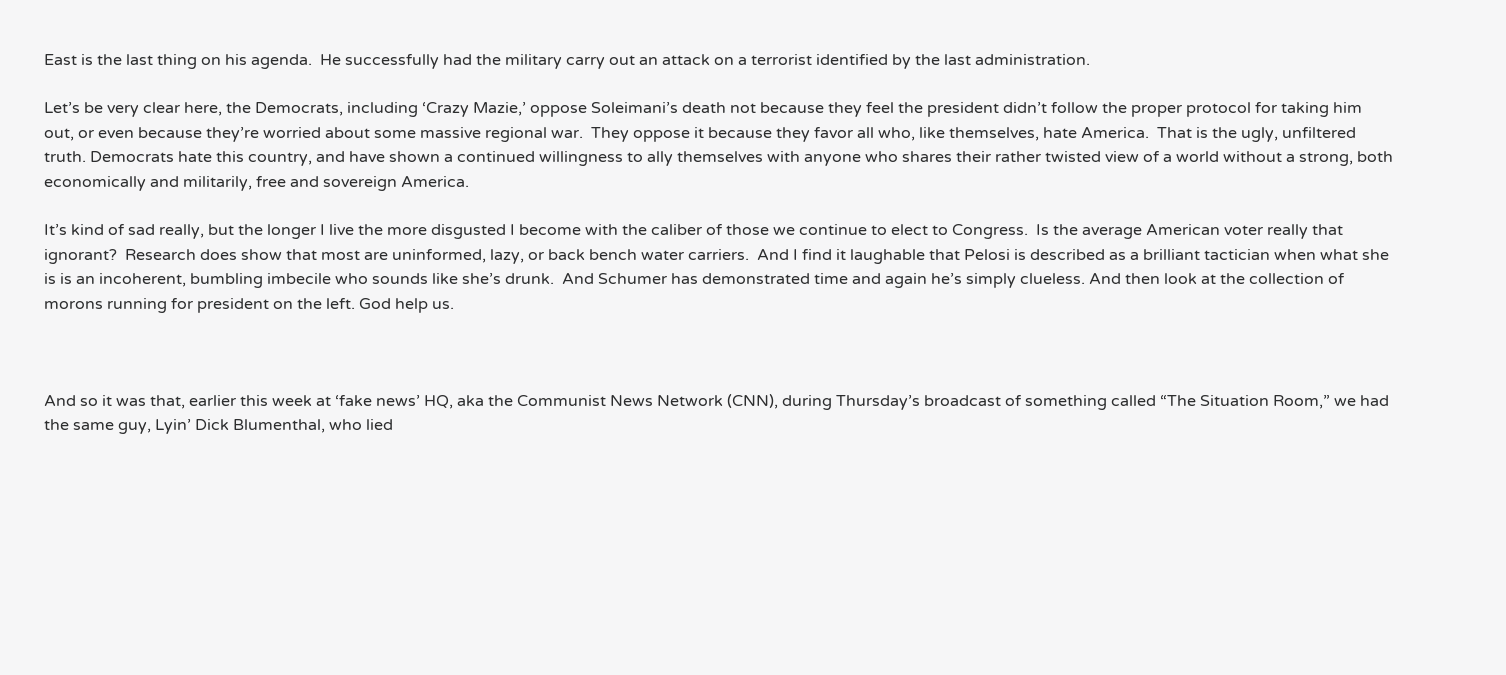East is the last thing on his agenda.  He successfully had the military carry out an attack on a terrorist identified by the last administration.

Let’s be very clear here, the Democrats, including ‘Crazy Mazie,’ oppose Soleimani’s death not because they feel the president didn’t follow the proper protocol for taking him out, or even because they’re worried about some massive regional war.  They oppose it because they favor all who, like themselves, hate America.  That is the ugly, unfiltered truth. Democrats hate this country, and have shown a continued willingness to ally themselves with anyone who shares their rather twisted view of a world without a strong, both economically and militarily, free and sovereign America.

It’s kind of sad really, but the longer I live the more disgusted I become with the caliber of those we continue to elect to Congress.  Is the average American voter really that ignorant?  Research does show that most are uninformed, lazy, or back bench water carriers.  And I find it laughable that Pelosi is described as a brilliant tactician when what she is is an incoherent, bumbling imbecile who sounds like she’s drunk.  And Schumer has demonstrated time and again he’s simply clueless. And then look at the collection of morons running for president on the left. God help us.



And so it was that, earlier this week at ‘fake news’ HQ, aka the Communist News Network (CNN), during Thursday’s broadcast of something called “The Situation Room,” we had the same guy, Lyin’ Dick Blumenthal, who lied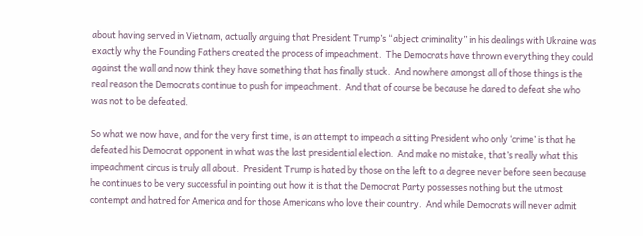about having served in Vietnam, actually arguing that President Trump’s “abject criminality” in his dealings with Ukraine was exactly why the Founding Fathers created the process of impeachment.  The Democrats have thrown everything they could against the wall and now think they have something that has finally stuck.  And nowhere amongst all of those things is the real reason the Democrats continue to push for impeachment.  And that of course be because he dared to defeat she who was not to be defeated.

So what we now have, and for the very first time, is an attempt to impeach a sitting President who only ‘crime’ is that he defeated his Democrat opponent in what was the last presidential election.  And make no mistake, that’s really what this impeachment circus is truly all about.  President Trump is hated by those on the left to a degree never before seen because he continues to be very successful in pointing out how it is that the Democrat Party possesses nothing but the utmost contempt and hatred for America and for those Americans who love their country.  And while Democrats will never admit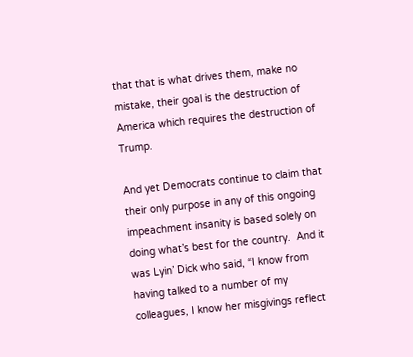that that is what drives them, make no mistake, their goal is the destruction of America which requires the destruction of Trump.

And yet Democrats continue to claim that their only purpose in any of this ongoing impeachment insanity is based solely on doing what’s best for the country.  And it was Lyin’ Dick who said, “I know from having talked to a number of my colleagues, I know her misgivings reflect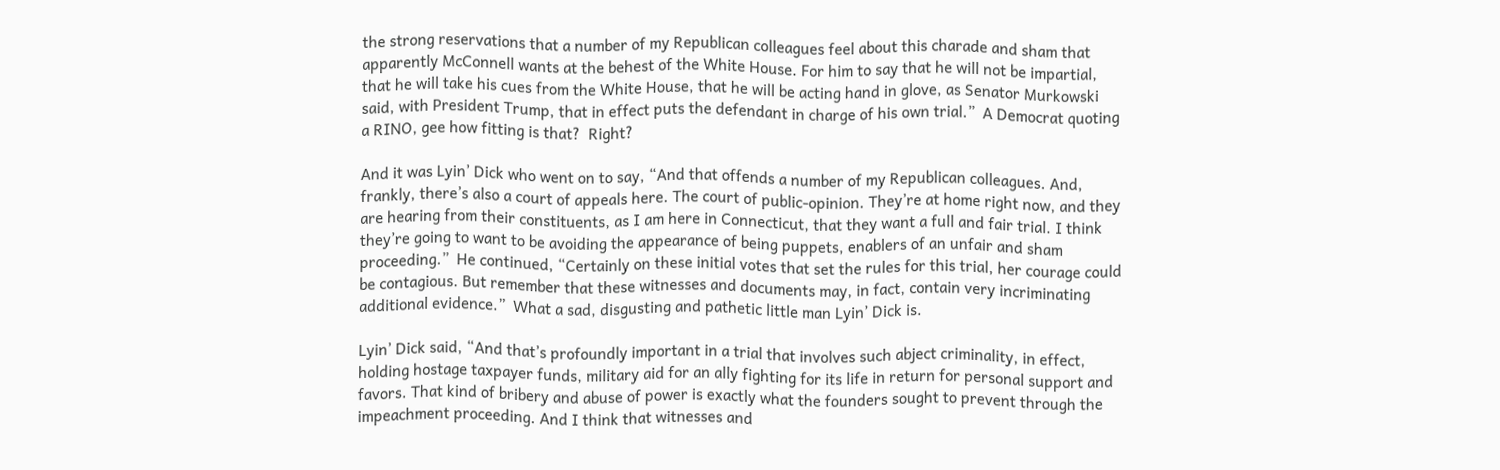the strong reservations that a number of my Republican colleagues feel about this charade and sham that apparently McConnell wants at the behest of the White House. For him to say that he will not be impartial, that he will take his cues from the White House, that he will be acting hand in glove, as Senator Murkowski said, with President Trump, that in effect puts the defendant in charge of his own trial.”  A Democrat quoting a RINO, gee how fitting is that?  Right?

And it was Lyin’ Dick who went on to say, “And that offends a number of my Republican colleagues. And, frankly, there’s also a court of appeals here. The court of public-opinion. They’re at home right now, and they are hearing from their constituents, as I am here in Connecticut, that they want a full and fair trial. I think they’re going to want to be avoiding the appearance of being puppets, enablers of an unfair and sham proceeding.”  He continued, “Certainly on these initial votes that set the rules for this trial, her courage could be contagious. But remember that these witnesses and documents may, in fact, contain very incriminating additional evidence.”  What a sad, disgusting and pathetic little man Lyin’ Dick is.

Lyin’ Dick said, “And that’s profoundly important in a trial that involves such abject criminality, in effect, holding hostage taxpayer funds, military aid for an ally fighting for its life in return for personal support and favors. That kind of bribery and abuse of power is exactly what the founders sought to prevent through the impeachment proceeding. And I think that witnesses and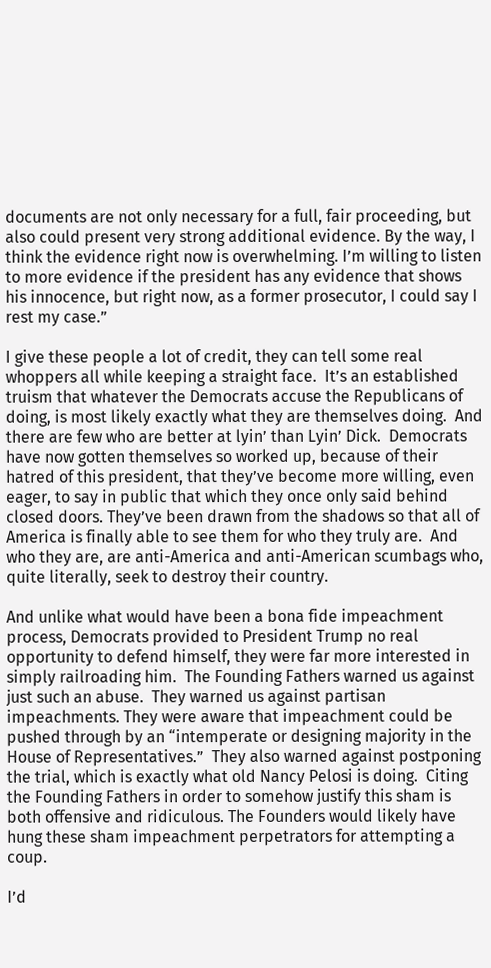documents are not only necessary for a full, fair proceeding, but also could present very strong additional evidence. By the way, I think the evidence right now is overwhelming. I’m willing to listen to more evidence if the president has any evidence that shows his innocence, but right now, as a former prosecutor, I could say I rest my case.”

I give these people a lot of credit, they can tell some real whoppers all while keeping a straight face.  It’s an established truism that whatever the Democrats accuse the Republicans of doing, is most likely exactly what they are themselves doing.  And there are few who are better at lyin’ than Lyin’ Dick.  Democrats have now gotten themselves so worked up, because of their hatred of this president, that they’ve become more willing, even eager, to say in public that which they once only said behind closed doors. They’ve been drawn from the shadows so that all of America is finally able to see them for who they truly are.  And who they are, are anti-America and anti-American scumbags who, quite literally, seek to destroy their country.

And unlike what would have been a bona fide impeachment process, Democrats provided to President Trump no real opportunity to defend himself, they were far more interested in simply railroading him.  The Founding Fathers warned us against just such an abuse.  They warned us against partisan impeachments. They were aware that impeachment could be pushed through by an “intemperate or designing majority in the House of Representatives.”  They also warned against postponing the trial, which is exactly what old Nancy Pelosi is doing.  Citing the Founding Fathers in order to somehow justify this sham is both offensive and ridiculous. The Founders would likely have hung these sham impeachment perpetrators for attempting a coup.

I’d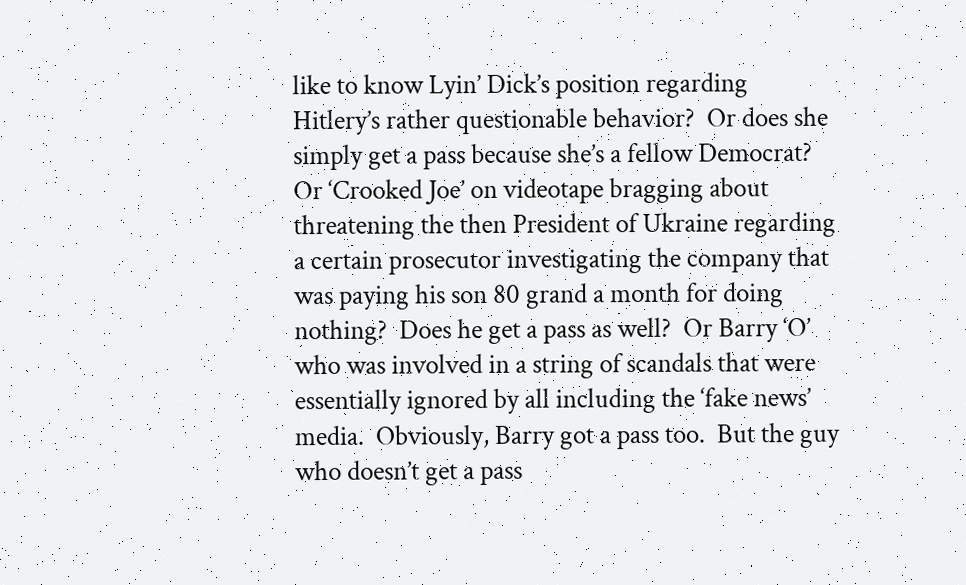like to know Lyin’ Dick’s position regarding Hitlery’s rather questionable behavior?  Or does she simply get a pass because she’s a fellow Democrat?  Or ‘Crooked Joe’ on videotape bragging about threatening the then President of Ukraine regarding a certain prosecutor investigating the company that was paying his son 80 grand a month for doing nothing?  Does he get a pass as well?  Or Barry ‘O’ who was involved in a string of scandals that were essentially ignored by all including the ‘fake news’ media.  Obviously, Barry got a pass too.  But the guy who doesn’t get a pass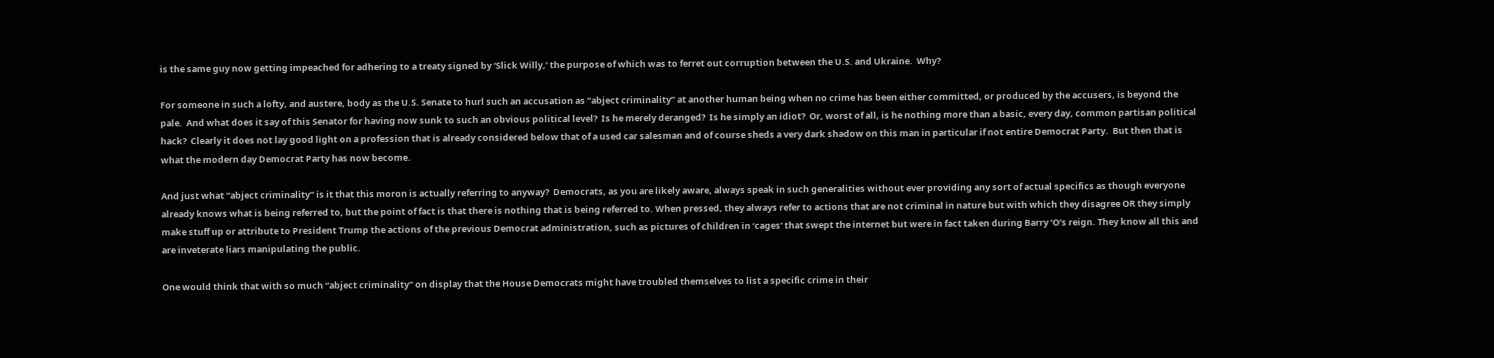is the same guy now getting impeached for adhering to a treaty signed by ‘Slick Willy,’ the purpose of which was to ferret out corruption between the U.S. and Ukraine.  Why?

For someone in such a lofty, and austere, body as the U.S. Senate to hurl such an accusation as “abject criminality” at another human being when no crime has been either committed, or produced by the accusers, is beyond the pale.  And what does it say of this Senator for having now sunk to such an obvious political level?  Is he merely deranged?  Is he simply an idiot?  Or, worst of all, is he nothing more than a basic, every day, common partisan political hack?  Clearly it does not lay good light on a profession that is already considered below that of a used car salesman and of course sheds a very dark shadow on this man in particular if not entire Democrat Party.  But then that is what the modern day Democrat Party has now become.

And just what “abject criminality” is it that this moron is actually referring to anyway?  Democrats, as you are likely aware, always speak in such generalities without ever providing any sort of actual specifics as though everyone already knows what is being referred to, but the point of fact is that there is nothing that is being referred to. When pressed, they always refer to actions that are not criminal in nature but with which they disagree OR they simply make stuff up or attribute to President Trump the actions of the previous Democrat administration, such as pictures of children in ‘cages’ that swept the internet but were in fact taken during Barry ‘O’s reign. They know all this and are inveterate liars manipulating the public.

One would think that with so much “abject criminality” on display that the House Democrats might have troubled themselves to list a specific crime in their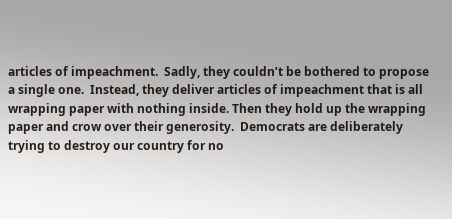articles of impeachment.  Sadly, they couldn’t be bothered to propose a single one.  Instead, they deliver articles of impeachment that is all wrapping paper with nothing inside. Then they hold up the wrapping paper and crow over their generosity.  Democrats are deliberately trying to destroy our country for no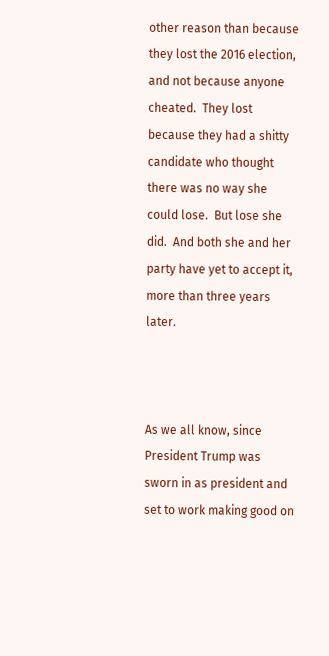other reason than because they lost the 2016 election, and not because anyone cheated.  They lost because they had a shitty candidate who thought there was no way she could lose.  But lose she did.  And both she and her party have yet to accept it, more than three years later.



As we all know, since President Trump was sworn in as president and set to work making good on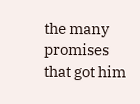the many promises that got him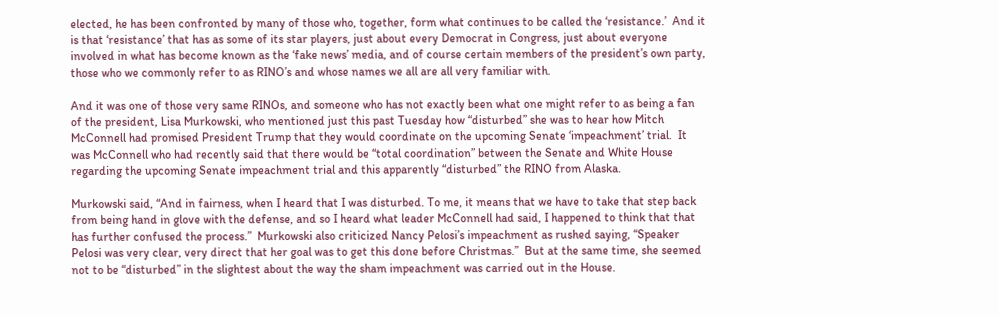elected, he has been confronted by many of those who, together, form what continues to be called the ‘resistance.’  And it is that ‘resistance’ that has as some of its star players, just about every Democrat in Congress, just about everyone involved in what has become known as the ‘fake news’ media, and of course certain members of the president’s own party, those who we commonly refer to as RINO’s and whose names we all are all very familiar with.

And it was one of those very same RINOs, and someone who has not exactly been what one might refer to as being a fan of the president, Lisa Murkowski, who mentioned just this past Tuesday how “disturbed” she was to hear how Mitch McConnell had promised President Trump that they would coordinate on the upcoming Senate ‘impeachment’ trial.  It was McConnell who had recently said that there would be “total coordination” between the Senate and White House regarding the upcoming Senate impeachment trial and this apparently “disturbed” the RINO from Alaska.

Murkowski said, “And in fairness, when I heard that I was disturbed. To me, it means that we have to take that step back from being hand in glove with the defense, and so I heard what leader McConnell had said, I happened to think that that has further confused the process.”  Murkowski also criticized Nancy Pelosi’s impeachment as rushed saying, “Speaker Pelosi was very clear, very direct that her goal was to get this done before Christmas.”  But at the same time, she seemed not to be “disturbed” in the slightest about the way the sham impeachment was carried out in the House.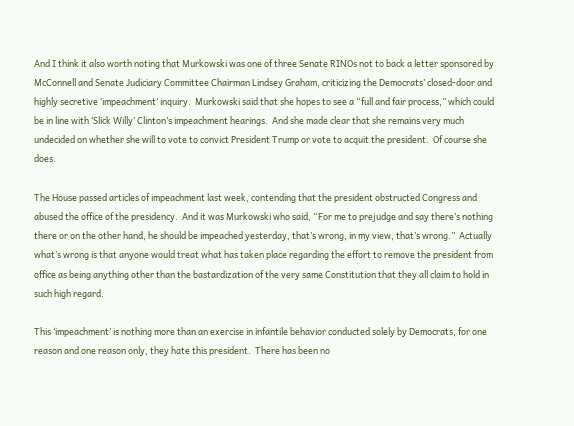And I think it also worth noting that Murkowski was one of three Senate RINOs not to back a letter sponsored by McConnell and Senate Judiciary Committee Chairman Lindsey Graham, criticizing the Democrats’ closed-door and highly secretive ‘impeachment’ inquiry.  Murkowski said that she hopes to see a “full and fair process,” which could be in line with ‘Slick Willy’ Clinton’s impeachment hearings.  And she made clear that she remains very much undecided on whether she will to vote to convict President Trump or vote to acquit the president.  Of course she does.

The House passed articles of impeachment last week, contending that the president obstructed Congress and abused the office of the presidency.  And it was Murkowski who said, “For me to prejudge and say there’s nothing there or on the other hand, he should be impeached yesterday, that’s wrong, in my view, that’s wrong.”  Actually what’s wrong is that anyone would treat what has taken place regarding the effort to remove the president from office as being anything other than the bastardization of the very same Constitution that they all claim to hold in such high regard.

This ‘impeachment’ is nothing more than an exercise in infantile behavior conducted solely by Democrats, for one reason and one reason only, they hate this president.  There has been no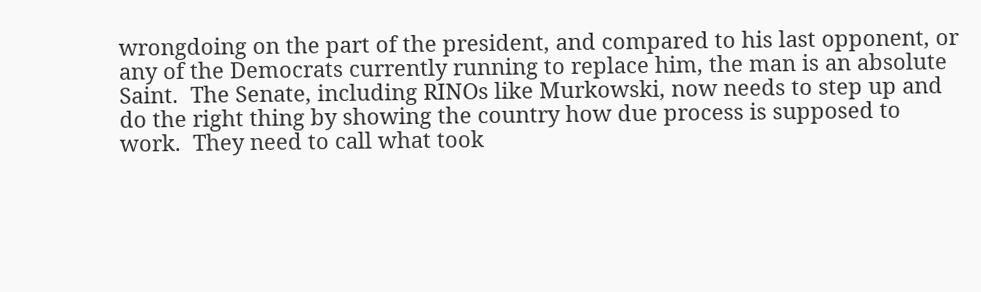wrongdoing on the part of the president, and compared to his last opponent, or any of the Democrats currently running to replace him, the man is an absolute Saint.  The Senate, including RINOs like Murkowski, now needs to step up and do the right thing by showing the country how due process is supposed to work.  They need to call what took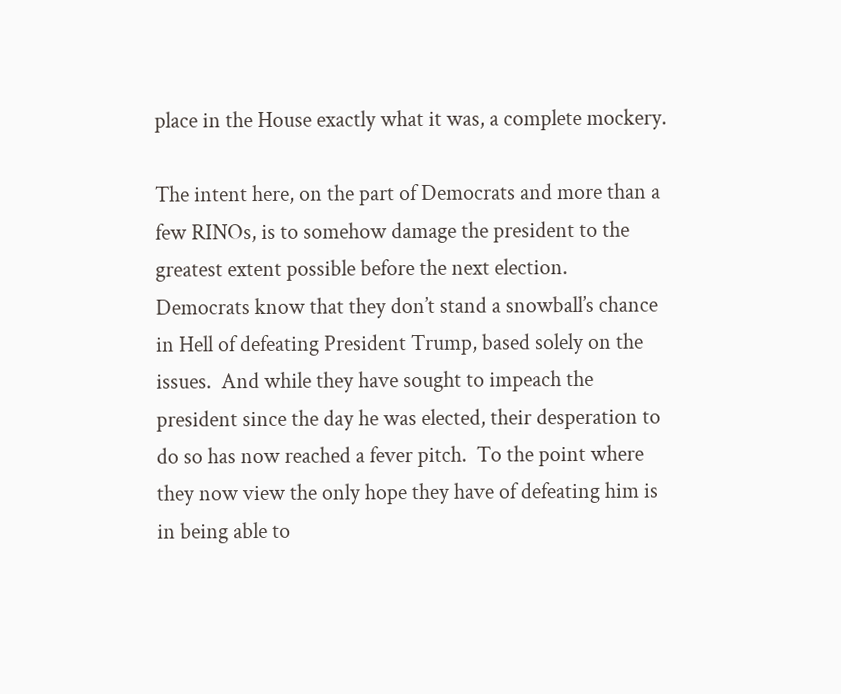place in the House exactly what it was, a complete mockery.

The intent here, on the part of Democrats and more than a few RINOs, is to somehow damage the president to the greatest extent possible before the next election.  Democrats know that they don’t stand a snowball’s chance in Hell of defeating President Trump, based solely on the issues.  And while they have sought to impeach the president since the day he was elected, their desperation to do so has now reached a fever pitch.  To the point where they now view the only hope they have of defeating him is in being able to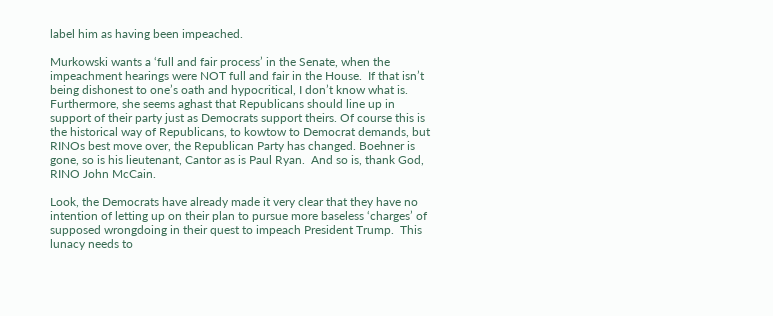label him as having been impeached.

Murkowski wants a ‘full and fair process’ in the Senate, when the impeachment hearings were NOT full and fair in the House.  If that isn’t being dishonest to one’s oath and hypocritical, I don’t know what is. Furthermore, she seems aghast that Republicans should line up in support of their party just as Democrats support theirs. Of course this is the historical way of Republicans, to kowtow to Democrat demands, but RINOs best move over, the Republican Party has changed. Boehner is gone, so is his lieutenant, Cantor as is Paul Ryan.  And so is, thank God, RINO John McCain.

Look, the Democrats have already made it very clear that they have no intention of letting up on their plan to pursue more baseless ‘charges’ of supposed wrongdoing in their quest to impeach President Trump.  This lunacy needs to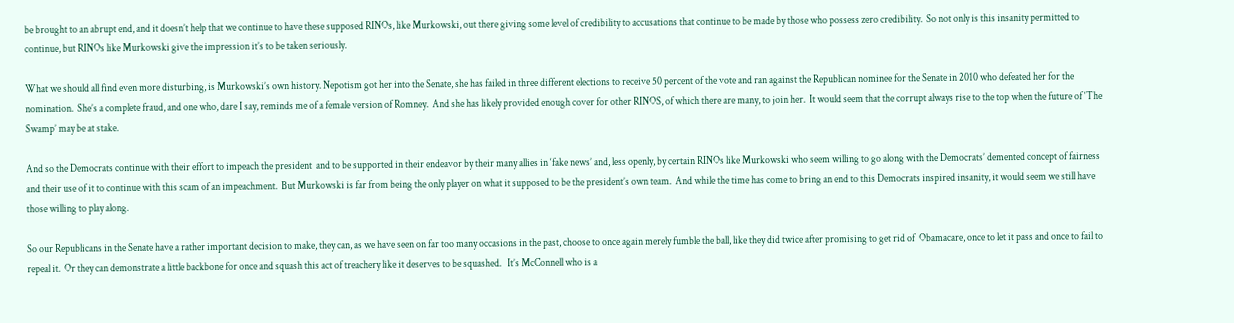be brought to an abrupt end, and it doesn’t help that we continue to have these supposed RINOs, like Murkowski, out there giving some level of credibility to accusations that continue to be made by those who possess zero credibility.  So not only is this insanity permitted to continue, but RINOs like Murkowski give the impression it’s to be taken seriously.

What we should all find even more disturbing, is Murkowski’s own history. Nepotism got her into the Senate, she has failed in three different elections to receive 50 percent of the vote and ran against the Republican nominee for the Senate in 2010 who defeated her for the nomination.  She’s a complete fraud, and one who, dare I say, reminds me of a female version of Romney.  And she has likely provided enough cover for other RINOS, of which there are many, to join her.  It would seem that the corrupt always rise to the top when the future of ‘The Swamp’ may be at stake.

And so the Democrats continue with their effort to impeach the president  and to be supported in their endeavor by their many allies in ‘fake news’ and, less openly, by certain RINOs like Murkowski who seem willing to go along with the Democrats’ demented concept of fairness and their use of it to continue with this scam of an impeachment.  But Murkowski is far from being the only player on what it supposed to be the president’s own team.  And while the time has come to bring an end to this Democrats inspired insanity, it would seem we still have those willing to play along.

So our Republicans in the Senate have a rather important decision to make, they can, as we have seen on far too many occasions in the past, choose to once again merely fumble the ball, like they did twice after promising to get rid of  Obamacare, once to let it pass and once to fail to repeal it.  Or they can demonstrate a little backbone for once and squash this act of treachery like it deserves to be squashed.   It’s McConnell who is a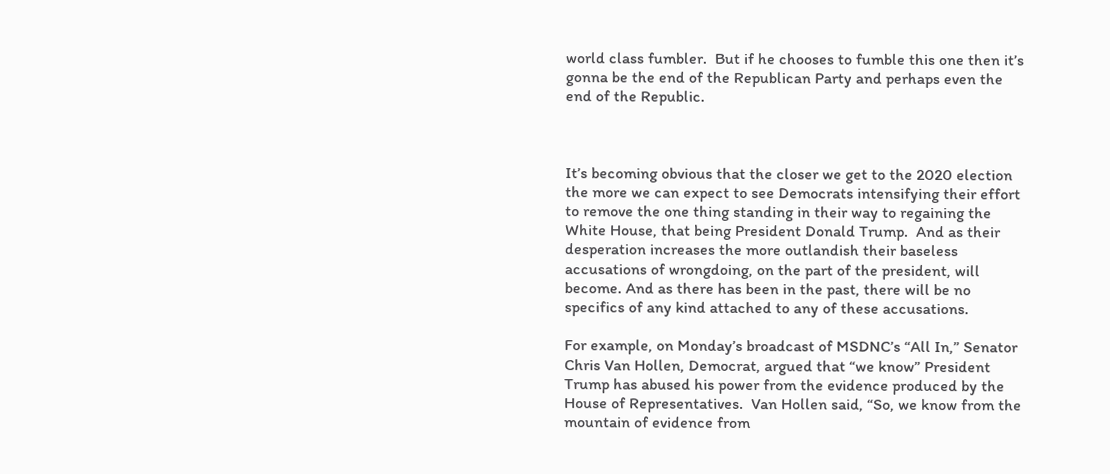world class fumbler.  But if he chooses to fumble this one then it’s gonna be the end of the Republican Party and perhaps even the end of the Republic.



It’s becoming obvious that the closer we get to the 2020 election the more we can expect to see Democrats intensifying their effort to remove the one thing standing in their way to regaining the White House, that being President Donald Trump.  And as their desperation increases the more outlandish their baseless accusations of wrongdoing, on the part of the president, will become. And as there has been in the past, there will be no specifics of any kind attached to any of these accusations.

For example, on Monday’s broadcast of MSDNC’s “All In,” Senator Chris Van Hollen, Democrat, argued that “we know” President Trump has abused his power from the evidence produced by the House of Representatives.  Van Hollen said, “So, we know from the mountain of evidence from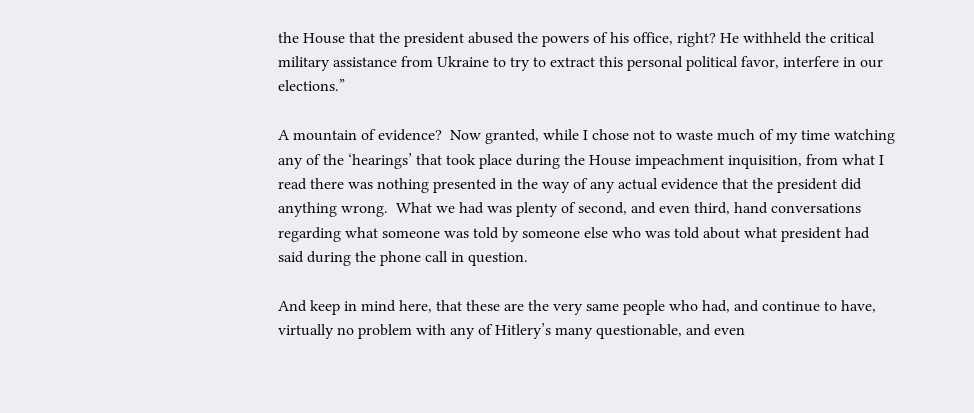the House that the president abused the powers of his office, right? He withheld the critical military assistance from Ukraine to try to extract this personal political favor, interfere in our elections.”

A mountain of evidence?  Now granted, while I chose not to waste much of my time watching any of the ‘hearings’ that took place during the House impeachment inquisition, from what I read there was nothing presented in the way of any actual evidence that the president did anything wrong.  What we had was plenty of second, and even third, hand conversations regarding what someone was told by someone else who was told about what president had said during the phone call in question.

And keep in mind here, that these are the very same people who had, and continue to have, virtually no problem with any of Hitlery’s many questionable, and even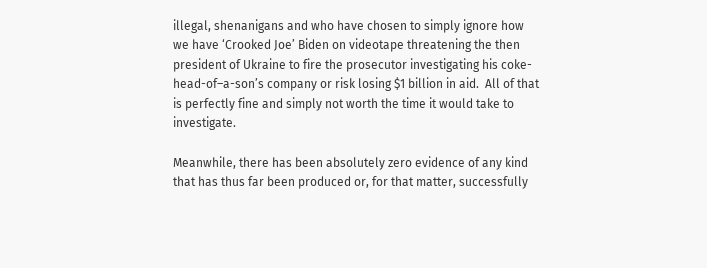illegal, shenanigans and who have chosen to simply ignore how we have ‘Crooked Joe’ Biden on videotape threatening the then president of Ukraine to fire the prosecutor investigating his coke-head-of–a-son’s company or risk losing $1 billion in aid.  All of that is perfectly fine and simply not worth the time it would take to investigate.

Meanwhile, there has been absolutely zero evidence of any kind that has thus far been produced or, for that matter, successfully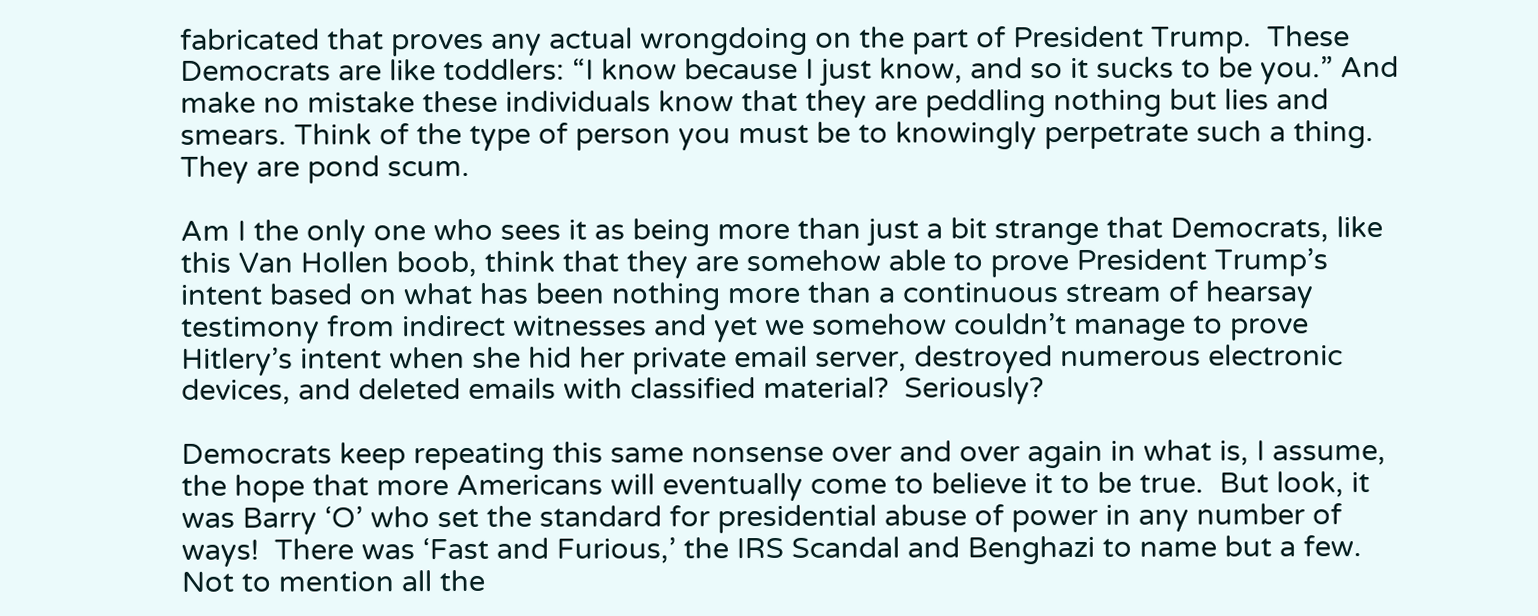fabricated that proves any actual wrongdoing on the part of President Trump.  These Democrats are like toddlers: “I know because I just know, and so it sucks to be you.” And make no mistake these individuals know that they are peddling nothing but lies and smears. Think of the type of person you must be to knowingly perpetrate such a thing. They are pond scum.

Am I the only one who sees it as being more than just a bit strange that Democrats, like this Van Hollen boob, think that they are somehow able to prove President Trump’s intent based on what has been nothing more than a continuous stream of hearsay testimony from indirect witnesses and yet we somehow couldn’t manage to prove Hitlery’s intent when she hid her private email server, destroyed numerous electronic devices, and deleted emails with classified material?  Seriously?

Democrats keep repeating this same nonsense over and over again in what is, I assume, the hope that more Americans will eventually come to believe it to be true.  But look, it was Barry ‘O’ who set the standard for presidential abuse of power in any number of ways!  There was ‘Fast and Furious,’ the IRS Scandal and Benghazi to name but a few. Not to mention all the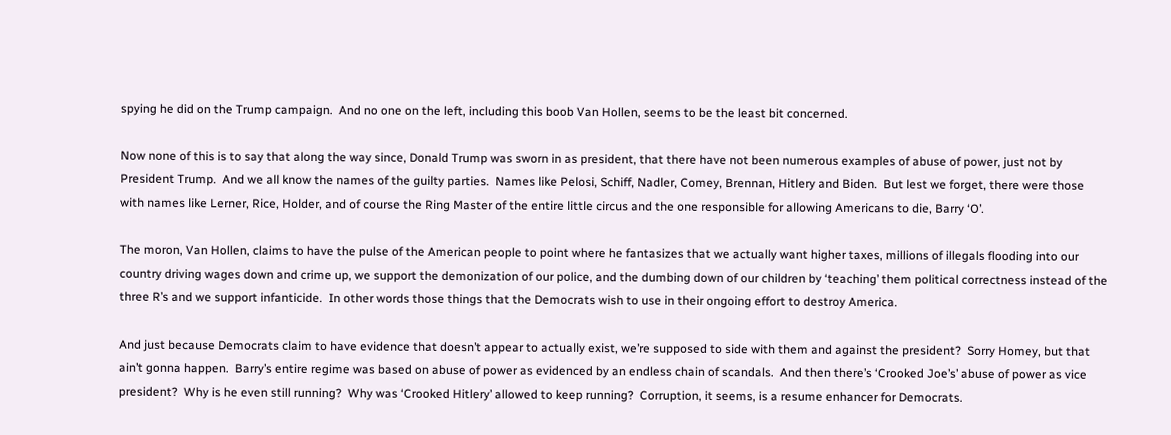spying he did on the Trump campaign.  And no one on the left, including this boob Van Hollen, seems to be the least bit concerned.

Now none of this is to say that along the way since, Donald Trump was sworn in as president, that there have not been numerous examples of abuse of power, just not by President Trump.  And we all know the names of the guilty parties.  Names like Pelosi, Schiff, Nadler, Comey, Brennan, Hitlery and Biden.  But lest we forget, there were those with names like Lerner, Rice, Holder, and of course the Ring Master of the entire little circus and the one responsible for allowing Americans to die, Barry ‘O’.

The moron, Van Hollen, claims to have the pulse of the American people to point where he fantasizes that we actually want higher taxes, millions of illegals flooding into our country driving wages down and crime up, we support the demonization of our police, and the dumbing down of our children by ‘teaching’ them political correctness instead of the three R’s and we support infanticide.  In other words those things that the Democrats wish to use in their ongoing effort to destroy America.

And just because Democrats claim to have evidence that doesn’t appear to actually exist, we’re supposed to side with them and against the president?  Sorry Homey, but that ain’t gonna happen.  Barry’s entire regime was based on abuse of power as evidenced by an endless chain of scandals.  And then there’s ‘Crooked Joe’s’ abuse of power as vice president?  Why is he even still running?  Why was ‘Crooked Hitlery’ allowed to keep running?  Corruption, it seems, is a resume enhancer for Democrats.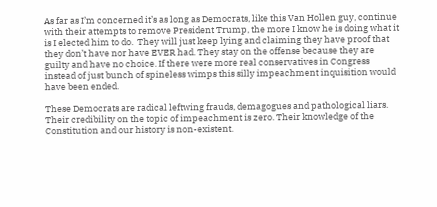As far as I’m concerned it’s as long as Democrats, like this Van Hollen guy, continue with their attempts to remove President Trump, the more I know he is doing what it is I elected him to do.  They will just keep lying and claiming they have proof that they don’t have nor have EVER had. They stay on the offense because they are guilty and have no choice. If there were more real conservatives in Congress instead of just bunch of spineless wimps this silly impeachment inquisition would have been ended.

These Democrats are radical leftwing frauds, demagogues and pathological liars. Their credibility on the topic of impeachment is zero. Their knowledge of the Constitution and our history is non-existent.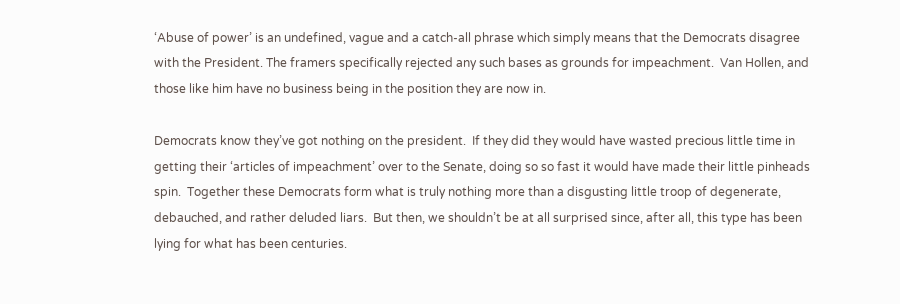‘Abuse of power’ is an undefined, vague and a catch-all phrase which simply means that the Democrats disagree with the President. The framers specifically rejected any such bases as grounds for impeachment.  Van Hollen, and those like him have no business being in the position they are now in.

Democrats know they’ve got nothing on the president.  If they did they would have wasted precious little time in getting their ‘articles of impeachment’ over to the Senate, doing so so fast it would have made their little pinheads spin.  Together these Democrats form what is truly nothing more than a disgusting little troop of degenerate, debauched, and rather deluded liars.  But then, we shouldn’t be at all surprised since, after all, this type has been lying for what has been centuries.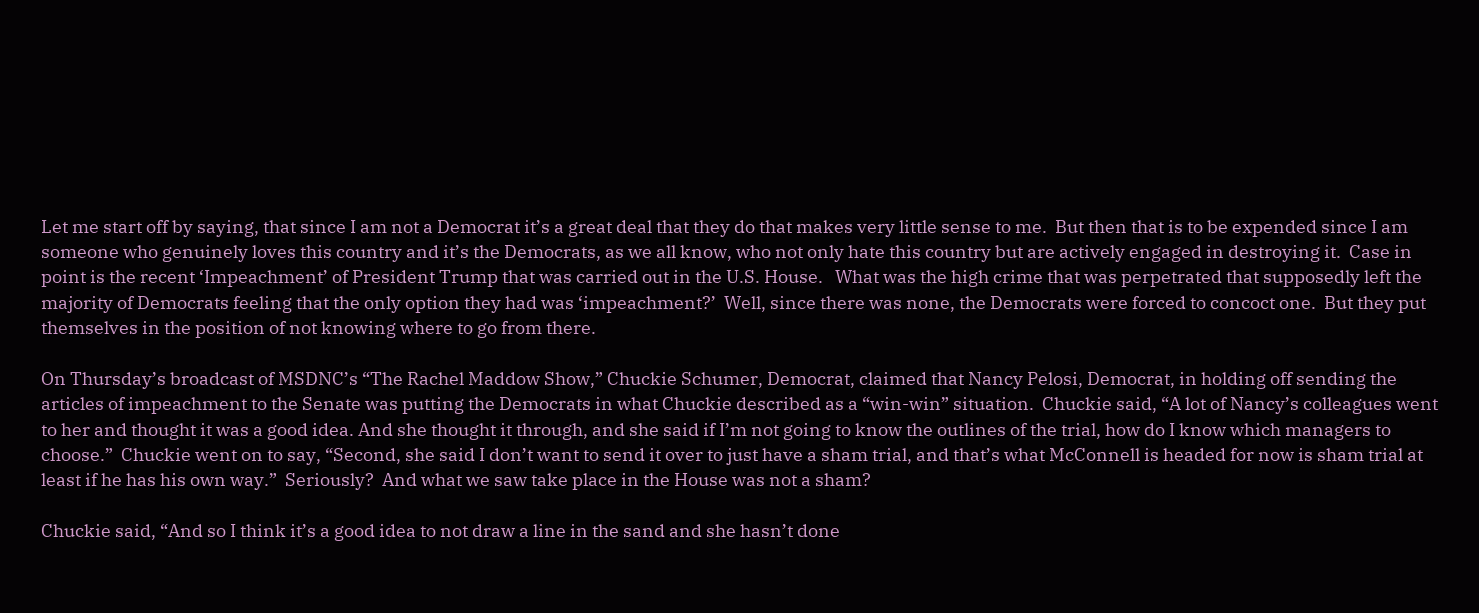Let me start off by saying, that since I am not a Democrat it’s a great deal that they do that makes very little sense to me.  But then that is to be expended since I am someone who genuinely loves this country and it’s the Democrats, as we all know, who not only hate this country but are actively engaged in destroying it.  Case in point is the recent ‘Impeachment’ of President Trump that was carried out in the U.S. House.   What was the high crime that was perpetrated that supposedly left the majority of Democrats feeling that the only option they had was ‘impeachment?’  Well, since there was none, the Democrats were forced to concoct one.  But they put themselves in the position of not knowing where to go from there.

On Thursday’s broadcast of MSDNC’s “The Rachel Maddow Show,” Chuckie Schumer, Democrat, claimed that Nancy Pelosi, Democrat, in holding off sending the articles of impeachment to the Senate was putting the Democrats in what Chuckie described as a “win-win” situation.  Chuckie said, “A lot of Nancy’s colleagues went to her and thought it was a good idea. And she thought it through, and she said if I’m not going to know the outlines of the trial, how do I know which managers to choose.”  Chuckie went on to say, “Second, she said I don’t want to send it over to just have a sham trial, and that’s what McConnell is headed for now is sham trial at least if he has his own way.”  Seriously?  And what we saw take place in the House was not a sham?

Chuckie said, “And so I think it’s a good idea to not draw a line in the sand and she hasn’t done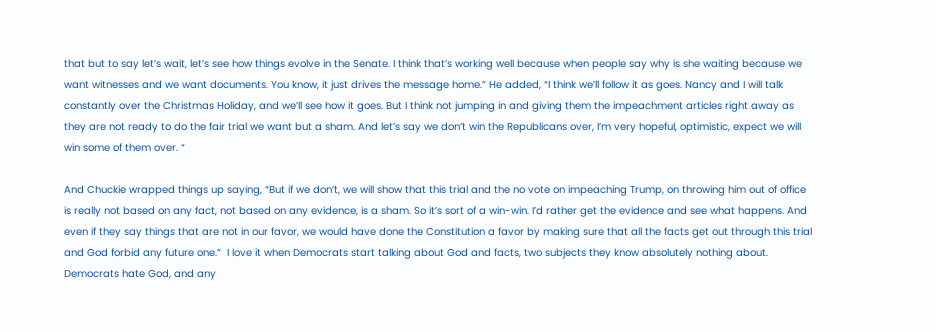that but to say let’s wait, let’s see how things evolve in the Senate. I think that’s working well because when people say why is she waiting because we want witnesses and we want documents. You know, it just drives the message home.” He added, “I think we’ll follow it as goes. Nancy and I will talk constantly over the Christmas Holiday, and we’ll see how it goes. But I think not jumping in and giving them the impeachment articles right away as they are not ready to do the fair trial we want but a sham. And let’s say we don’t win the Republicans over, I’m very hopeful, optimistic, expect we will win some of them over. “

And Chuckie wrapped things up saying, “But if we don’t, we will show that this trial and the no vote on impeaching Trump, on throwing him out of office is really not based on any fact, not based on any evidence, is a sham. So it’s sort of a win-win. I’d rather get the evidence and see what happens. And even if they say things that are not in our favor, we would have done the Constitution a favor by making sure that all the facts get out through this trial and God forbid any future one.”  I love it when Democrats start talking about God and facts, two subjects they know absolutely nothing about.  Democrats hate God, and any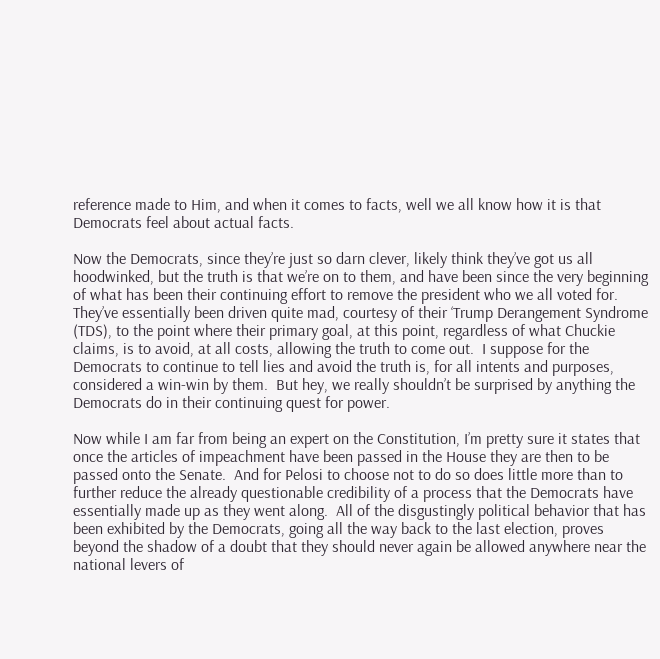reference made to Him, and when it comes to facts, well we all know how it is that Democrats feel about actual facts.

Now the Democrats, since they’re just so darn clever, likely think they’ve got us all hoodwinked, but the truth is that we’re on to them, and have been since the very beginning of what has been their continuing effort to remove the president who we all voted for.  They’ve essentially been driven quite mad, courtesy of their ‘Trump Derangement Syndrome (TDS), to the point where their primary goal, at this point, regardless of what Chuckie claims, is to avoid, at all costs, allowing the truth to come out.  I suppose for the Democrats to continue to tell lies and avoid the truth is, for all intents and purposes, considered a win-win by them.  But hey, we really shouldn’t be surprised by anything the Democrats do in their continuing quest for power.

Now while I am far from being an expert on the Constitution, I’m pretty sure it states that once the articles of impeachment have been passed in the House they are then to be passed onto the Senate.  And for Pelosi to choose not to do so does little more than to further reduce the already questionable credibility of a process that the Democrats have essentially made up as they went along.  All of the disgustingly political behavior that has been exhibited by the Democrats, going all the way back to the last election, proves beyond the shadow of a doubt that they should never again be allowed anywhere near the national levers of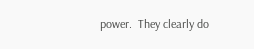power.  They clearly do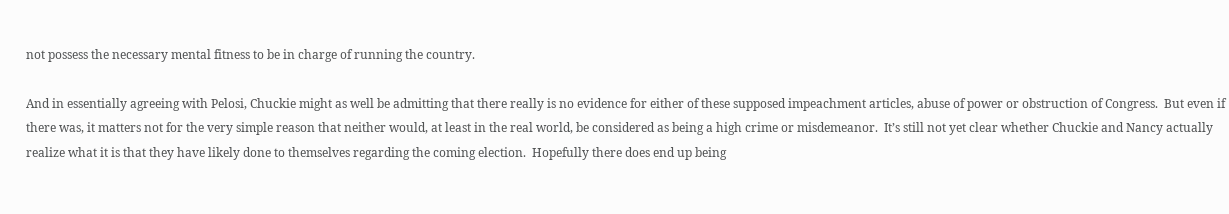not possess the necessary mental fitness to be in charge of running the country.

And in essentially agreeing with Pelosi, Chuckie might as well be admitting that there really is no evidence for either of these supposed impeachment articles, abuse of power or obstruction of Congress.  But even if there was, it matters not for the very simple reason that neither would, at least in the real world, be considered as being a high crime or misdemeanor.  It’s still not yet clear whether Chuckie and Nancy actually realize what it is that they have likely done to themselves regarding the coming election.  Hopefully there does end up being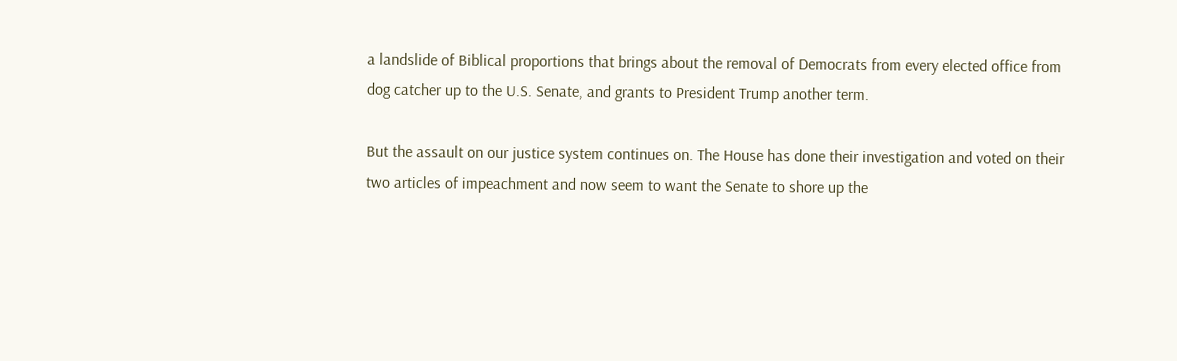a landslide of Biblical proportions that brings about the removal of Democrats from every elected office from dog catcher up to the U.S. Senate, and grants to President Trump another term.

But the assault on our justice system continues on. The House has done their investigation and voted on their two articles of impeachment and now seem to want the Senate to shore up the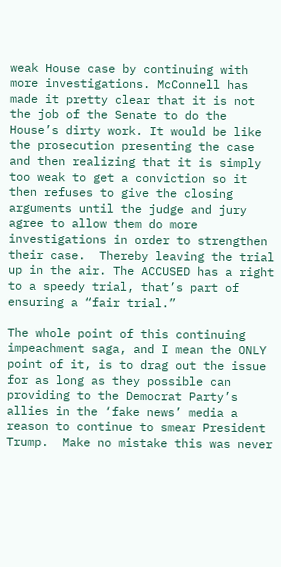weak House case by continuing with more investigations. McConnell has made it pretty clear that it is not the job of the Senate to do the House’s dirty work. It would be like the prosecution presenting the case and then realizing that it is simply too weak to get a conviction so it then refuses to give the closing arguments until the judge and jury agree to allow them do more investigations in order to strengthen their case.  Thereby leaving the trial up in the air. The ACCUSED has a right to a speedy trial, that’s part of ensuring a “fair trial.”

The whole point of this continuing impeachment saga, and I mean the ONLY point of it, is to drag out the issue for as long as they possible can providing to the Democrat Party’s allies in the ‘fake news’ media a reason to continue to smear President Trump.  Make no mistake this was never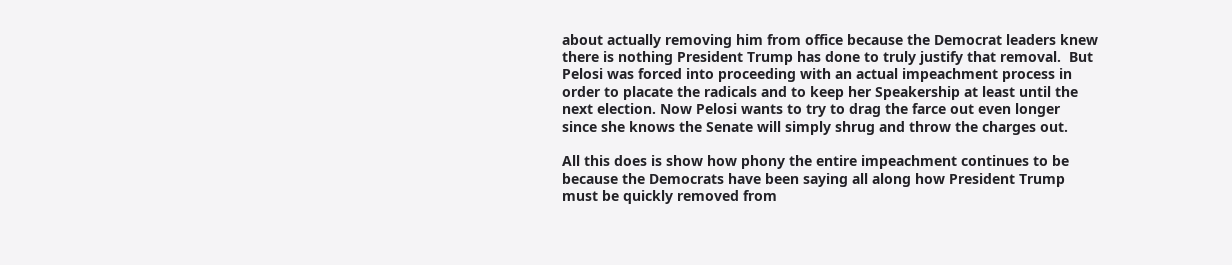about actually removing him from office because the Democrat leaders knew there is nothing President Trump has done to truly justify that removal.  But Pelosi was forced into proceeding with an actual impeachment process in order to placate the radicals and to keep her Speakership at least until the next election. Now Pelosi wants to try to drag the farce out even longer since she knows the Senate will simply shrug and throw the charges out.

All this does is show how phony the entire impeachment continues to be because the Democrats have been saying all along how President Trump must be quickly removed from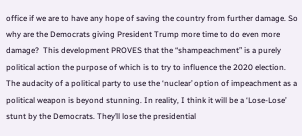office if we are to have any hope of saving the country from further damage. So why are the Democrats giving President Trump more time to do even more damage?  This development PROVES that the “shampeachment” is a purely political action the purpose of which is to try to influence the 2020 election. The audacity of a political party to use the ‘nuclear’ option of impeachment as a political weapon is beyond stunning. In reality, I think it will be a ‘Lose-Lose’ stunt by the Democrats. They’ll lose the presidential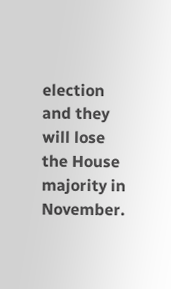election and they will lose the House majority in November.